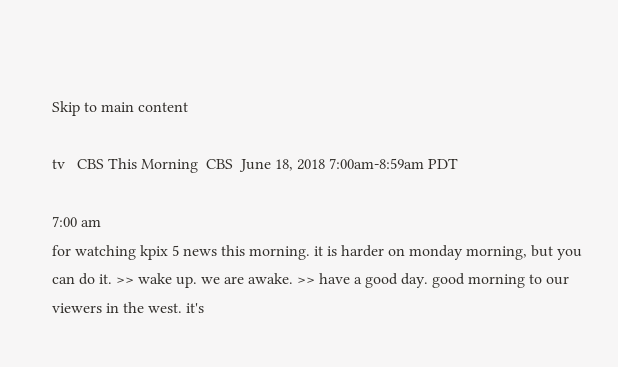Skip to main content

tv   CBS This Morning  CBS  June 18, 2018 7:00am-8:59am PDT

7:00 am
for watching kpix 5 news this morning. it is harder on monday morning, but you can do it. >> wake up. we are awake. >> have a good day. good morning to our viewers in the west. it's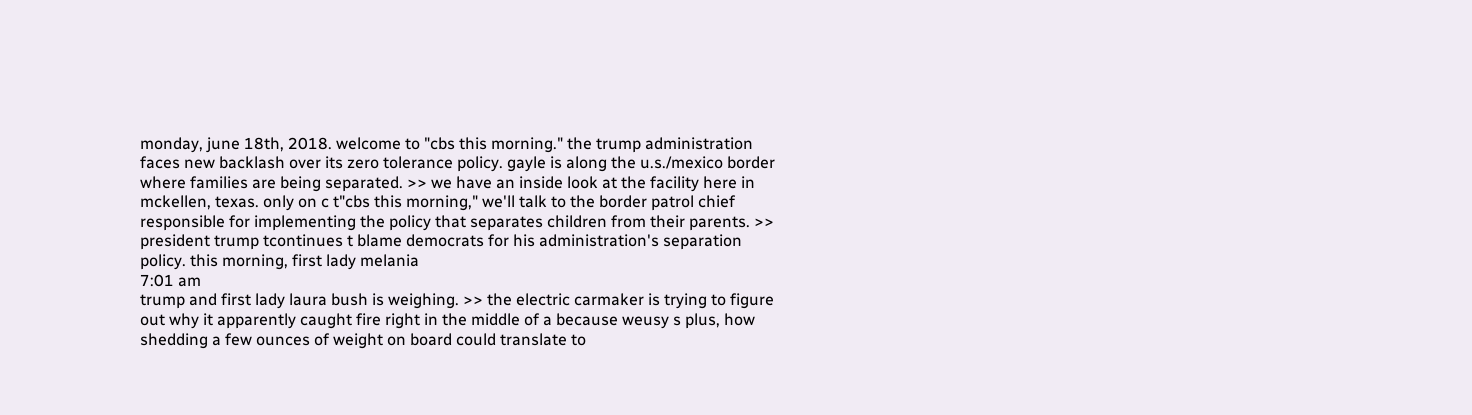monday, june 18th, 2018. welcome to "cbs this morning." the trump administration faces new backlash over its zero tolerance policy. gayle is along the u.s./mexico border where families are being separated. >> we have an inside look at the facility here in mckellen, texas. only on c t"cbs this morning," we'll talk to the border patrol chief responsible for implementing the policy that separates children from their parents. >> president trump tcontinues t blame democrats for his administration's separation policy. this morning, first lady melania
7:01 am
trump and first lady laura bush is weighing. >> the electric carmaker is trying to figure out why it apparently caught fire right in the middle of a because weusy s plus, how shedding a few ounces of weight on board could translate to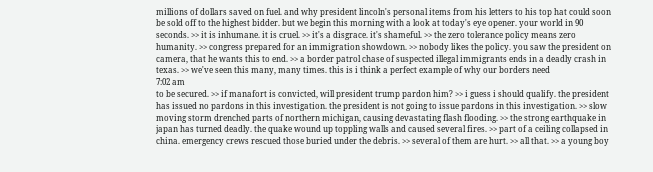millions of dollars saved on fuel. and why president lincoln's personal items from his letters to his top hat could soon be sold off to the highest bidder. but we begin this morning with a look at today's eye opener. your world in 90 seconds. >> it is inhumane. it is cruel. >> it's a disgrace. it's shameful. >> the zero tolerance policy means zero humanity. >> congress prepared for an immigration showdown. >> nobody likes the policy. you saw the president on camera, that he wants this to end. >> a border patrol chase of suspected illegal immigrants ends in a deadly crash in texas. >> we've seen this many, many times. this is i think a perfect example of why our borders need
7:02 am
to be secured. >> if manafort is convicted, will president trump pardon him? >> i guess i should qualify. the president has issued no pardons in this investigation. the president is not going to issue pardons in this investigation. >> slow moving storm drenched parts of northern michigan, causing devastating flash flooding. >> the strong earthquake in japan has turned deadly. the quake wound up toppling walls and caused several fires. >> part of a ceiling collapsed in china. emergency crews rescued those buried under the debris. >> several of them are hurt. >> all that. >> a young boy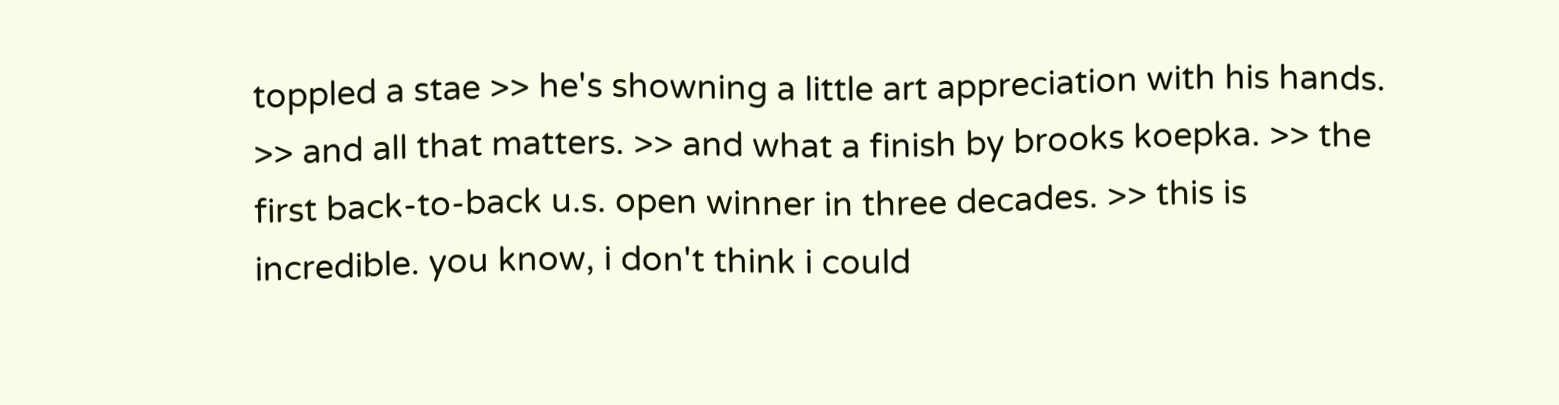toppled a stae >> he's showning a little art appreciation with his hands. >> and all that matters. >> and what a finish by brooks koepka. >> the first back-to-back u.s. open winner in three decades. >> this is incredible. you know, i don't think i could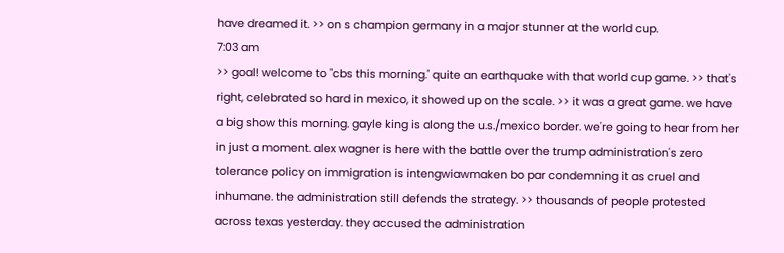have dreamed it. >> on s champion germany in a major stunner at the world cup.
7:03 am
>> goal! welcome to "cbs this morning." quite an earthquake with that world cup game. >> that's right, celebrated so hard in mexico, it showed up on the scale. >> it was a great game. we have a big show this morning. gayle king is along the u.s./mexico border. we're going to hear from her in just a moment. alex wagner is here with the battle over the trump administration's zero tolerance policy on immigration is intengwiawmaken bo par condemning it as cruel and inhumane. the administration still defends the strategy. >> thousands of people protested across texas yesterday. they accused the administration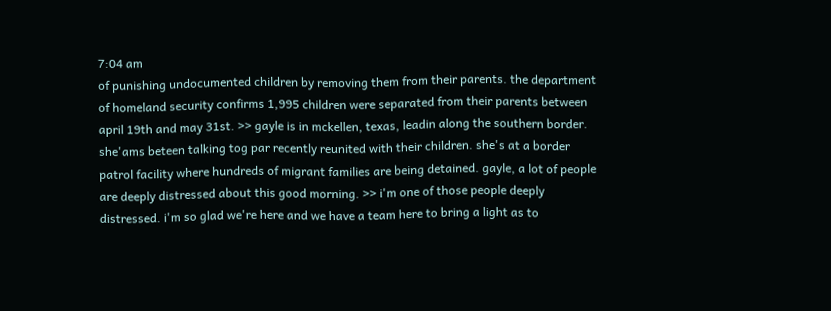7:04 am
of punishing undocumented children by removing them from their parents. the department of homeland security confirms 1,995 children were separated from their parents between april 19th and may 31st. >> gayle is in mckellen, texas, leadin along the southern border. she'ams beteen talking tog par recently reunited with their children. she's at a border patrol facility where hundreds of migrant families are being detained. gayle, a lot of people are deeply distressed about this good morning. >> i'm one of those people deeply distressed. i'm so glad we're here and we have a team here to bring a light as to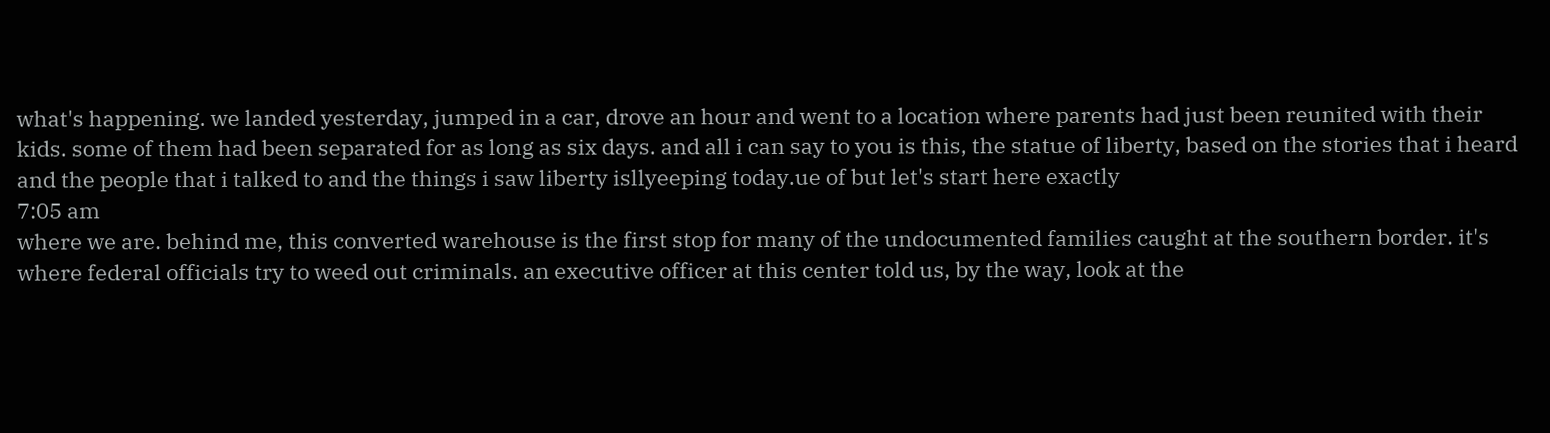what's happening. we landed yesterday, jumped in a car, drove an hour and went to a location where parents had just been reunited with their kids. some of them had been separated for as long as six days. and all i can say to you is this, the statue of liberty, based on the stories that i heard and the people that i talked to and the things i saw liberty isllyeeping today.ue of but let's start here exactly
7:05 am
where we are. behind me, this converted warehouse is the first stop for many of the undocumented families caught at the southern border. it's where federal officials try to weed out criminals. an executive officer at this center told us, by the way, look at the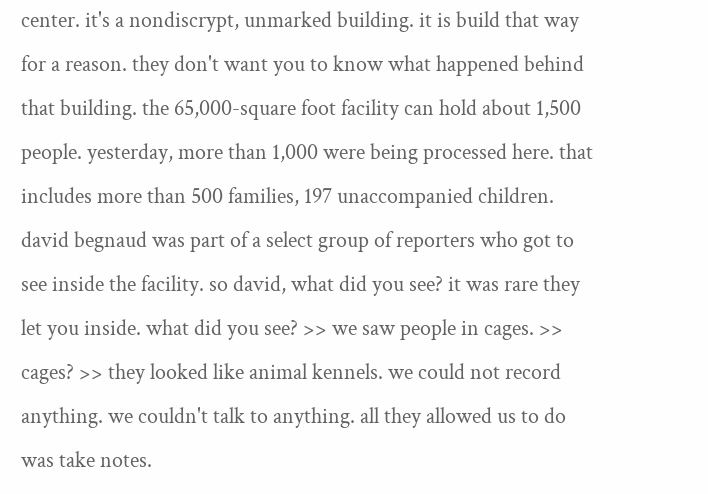center. it's a nondiscrypt, unmarked building. it is build that way for a reason. they don't want you to know what happened behind that building. the 65,000-square foot facility can hold about 1,500 people. yesterday, more than 1,000 were being processed here. that includes more than 500 families, 197 unaccompanied children. david begnaud was part of a select group of reporters who got to see inside the facility. so david, what did you see? it was rare they let you inside. what did you see? >> we saw people in cages. >> cages? >> they looked like animal kennels. we could not record anything. we couldn't talk to anything. all they allowed us to do was take notes.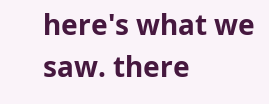here's what we saw. there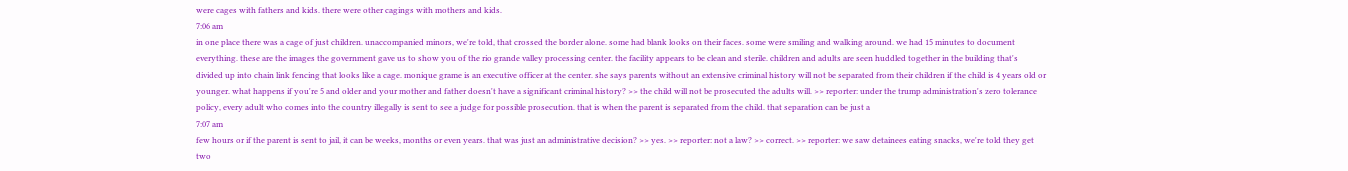were cages with fathers and kids. there were other cagings with mothers and kids.
7:06 am
in one place there was a cage of just children. unaccompanied minors, we're told, that crossed the border alone. some had blank looks on their faces. some were smiling and walking around. we had 15 minutes to document everything. these are the images the government gave us to show you of the rio grande valley processing center. the facility appears to be clean and sterile. children and adults are seen huddled together in the building that's divided up into chain link fencing that looks like a cage. monique grame is an executive officer at the center. she says parents without an extensive criminal history will not be separated from their children if the child is 4 years old or younger. what happens if you're 5 and older and your mother and father doesn't have a significant criminal history? >> the child will not be prosecuted the adults will. >> reporter: under the trump administration's zero tolerance policy, every adult who comes into the country illegally is sent to see a judge for possible prosecution. that is when the parent is separated from the child. that separation can be just a
7:07 am
few hours or if the parent is sent to jail, it can be weeks, months or even years. that was just an administrative decision? >> yes. >> reporter: not a law? >> correct. >> reporter: we saw detainees eating snacks, we're told they get two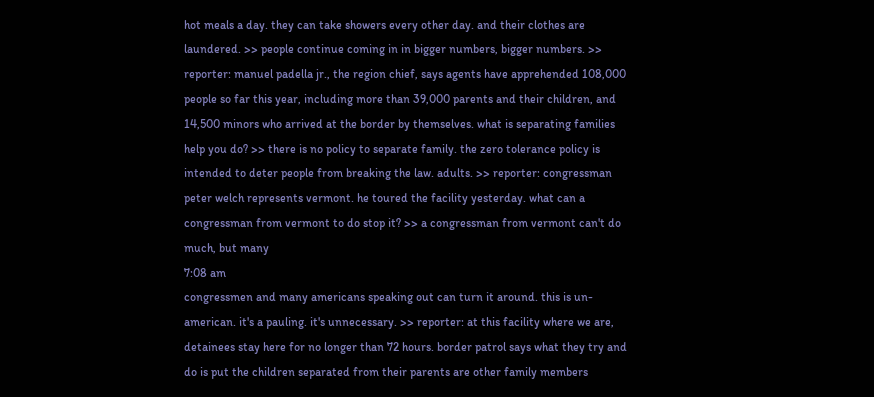hot meals a day. they can take showers every other day. and their clothes are laundered. >> people continue coming in in bigger numbers, bigger numbers. >> reporter: manuel padella jr., the region chief, says agents have apprehended 108,000 people so far this year, including more than 39,000 parents and their children, and 14,500 minors who arrived at the border by themselves. what is separating families help you do? >> there is no policy to separate family. the zero tolerance policy is intended to deter people from breaking the law. adults. >> reporter: congressman peter welch represents vermont. he toured the facility yesterday. what can a congressman from vermont to do stop it? >> a congressman from vermont can't do much, but many
7:08 am
congressmen and many americans speaking out can turn it around. this is un-american. it's a pauling. it's unnecessary. >> reporter: at this facility where we are, detainees stay here for no longer than 72 hours. border patrol says what they try and do is put the children separated from their parents are other family members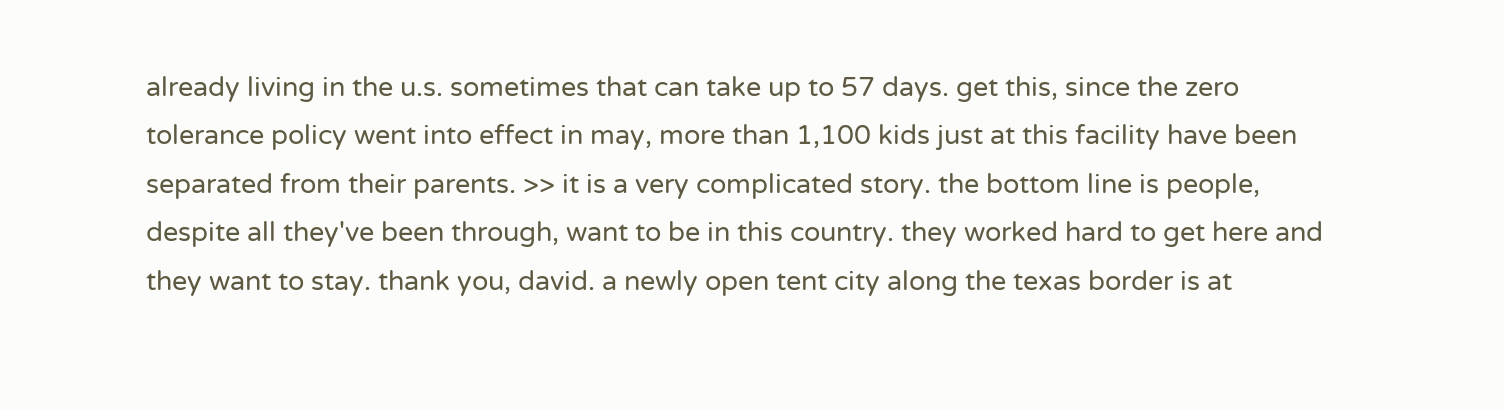already living in the u.s. sometimes that can take up to 57 days. get this, since the zero tolerance policy went into effect in may, more than 1,100 kids just at this facility have been separated from their parents. >> it is a very complicated story. the bottom line is people, despite all they've been through, want to be in this country. they worked hard to get here and they want to stay. thank you, david. a newly open tent city along the texas border is at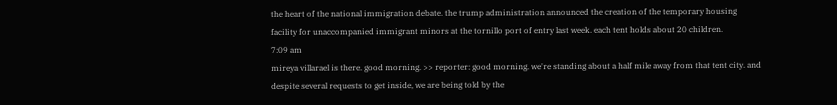the heart of the national immigration debate. the trump administration announced the creation of the temporary housing facility for unaccompanied immigrant minors at the tornillo port of entry last week. each tent holds about 20 children.
7:09 am
mireya villarael is there. good morning. >> reporter: good morning. we're standing about a half mile away from that tent city. and despite several requests to get inside, we are being told by the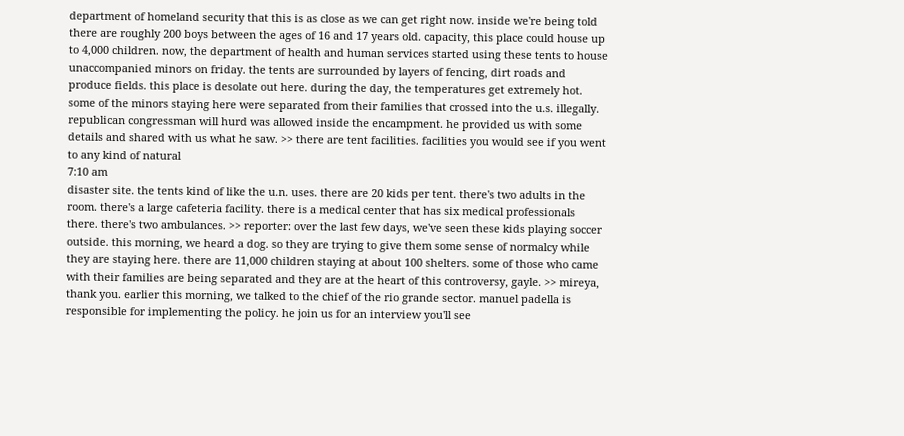department of homeland security that this is as close as we can get right now. inside we're being told there are roughly 200 boys between the ages of 16 and 17 years old. capacity, this place could house up to 4,000 children. now, the department of health and human services started using these tents to house unaccompanied minors on friday. the tents are surrounded by layers of fencing, dirt roads and produce fields. this place is desolate out here. during the day, the temperatures get extremely hot. some of the minors staying here were separated from their families that crossed into the u.s. illegally. republican congressman will hurd was allowed inside the encampment. he provided us with some details and shared with us what he saw. >> there are tent facilities. facilities you would see if you went to any kind of natural
7:10 am
disaster site. the tents kind of like the u.n. uses. there are 20 kids per tent. there's two adults in the room. there's a large cafeteria facility. there is a medical center that has six medical professionals there. there's two ambulances. >> reporter: over the last few days, we've seen these kids playing soccer outside. this morning, we heard a dog. so they are trying to give them some sense of normalcy while they are staying here. there are 11,000 children staying at about 100 shelters. some of those who came with their families are being separated and they are at the heart of this controversy, gayle. >> mireya, thank you. earlier this morning, we talked to the chief of the rio grande sector. manuel padella is responsible for implementing the policy. he join us for an interview you'll see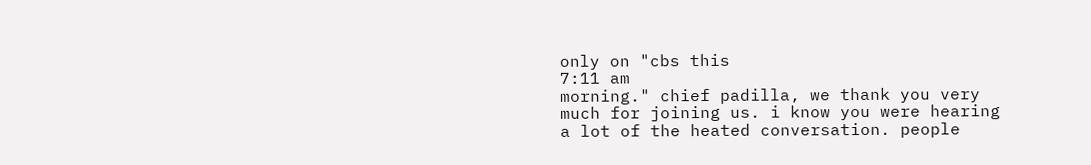only on "cbs this
7:11 am
morning." chief padilla, we thank you very much for joining us. i know you were hearing a lot of the heated conversation. people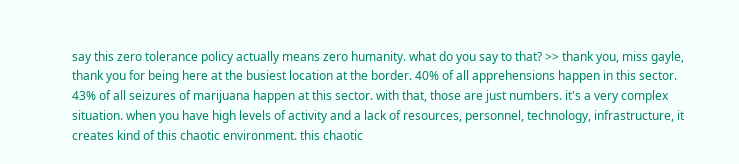say this zero tolerance policy actually means zero humanity. what do you say to that? >> thank you, miss gayle, thank you for being here at the busiest location at the border. 40% of all apprehensions happen in this sector. 43% of all seizures of marijuana happen at this sector. with that, those are just numbers. it's a very complex situation. when you have high levels of activity and a lack of resources, personnel, technology, infrastructure, it creates kind of this chaotic environment. this chaotic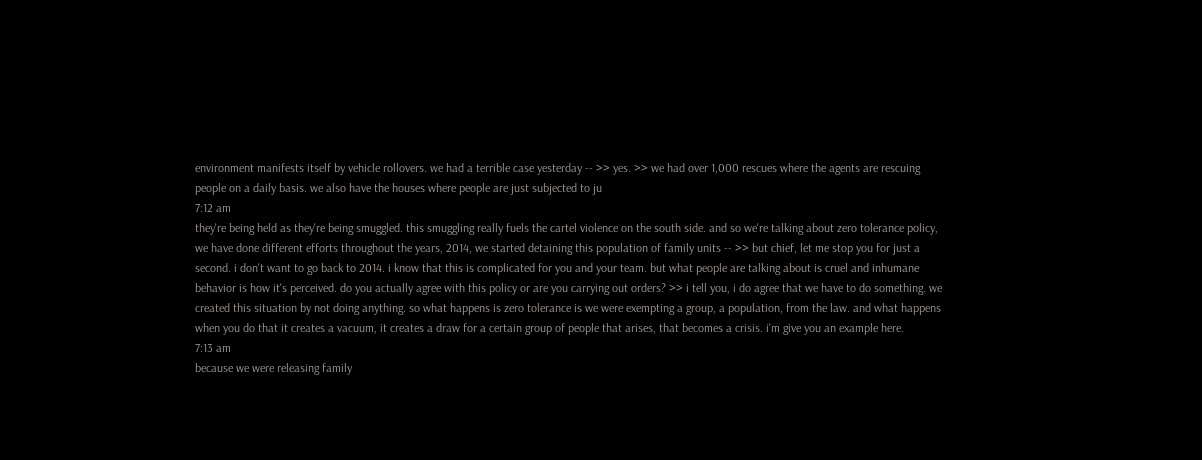environment manifests itself by vehicle rollovers. we had a terrible case yesterday -- >> yes. >> we had over 1,000 rescues where the agents are rescuing people on a daily basis. we also have the houses where people are just subjected to ju
7:12 am
they're being held as they're being smuggled. this smuggling really fuels the cartel violence on the south side. and so we're talking about zero tolerance policy, we have done different efforts throughout the years, 2014, we started detaining this population of family units -- >> but chief, let me stop you for just a second. i don't want to go back to 2014. i know that this is complicated for you and your team. but what people are talking about is cruel and inhumane behavior is how it's perceived. do you actually agree with this policy or are you carrying out orders? >> i tell you, i do agree that we have to do something. we created this situation by not doing anything. so what happens is zero tolerance is we were exempting a group, a population, from the law. and what happens when you do that it creates a vacuum, it creates a draw for a certain group of people that arises, that becomes a crisis. i'm give you an example here.
7:13 am
because we were releasing family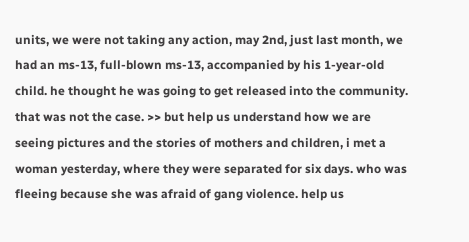units, we were not taking any action, may 2nd, just last month, we had an ms-13, full-blown ms-13, accompanied by his 1-year-old child. he thought he was going to get released into the community. that was not the case. >> but help us understand how we are seeing pictures and the stories of mothers and children, i met a woman yesterday, where they were separated for six days. who was fleeing because she was afraid of gang violence. help us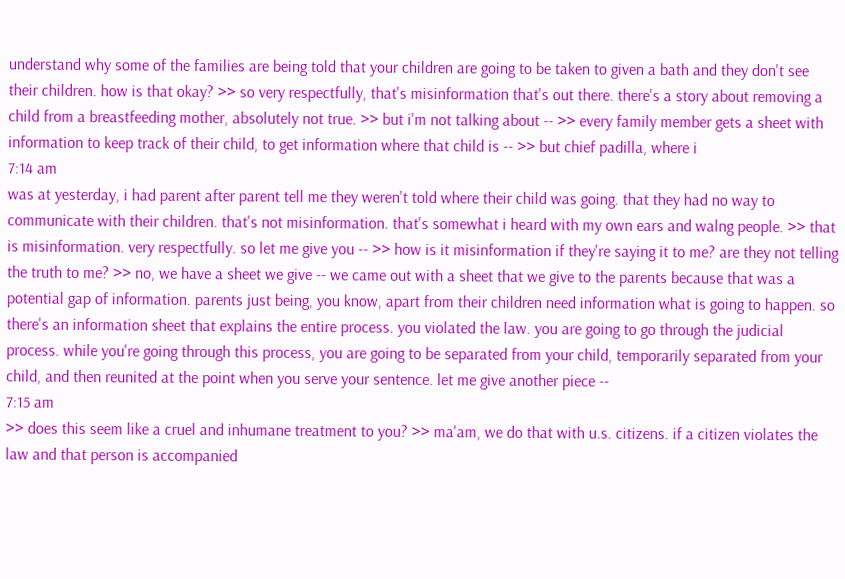understand why some of the families are being told that your children are going to be taken to given a bath and they don't see their children. how is that okay? >> so very respectfully, that's misinformation that's out there. there's a story about removing a child from a breastfeeding mother, absolutely not true. >> but i'm not talking about -- >> every family member gets a sheet with information to keep track of their child, to get information where that child is -- >> but chief padilla, where i
7:14 am
was at yesterday, i had parent after parent tell me they weren't told where their child was going. that they had no way to communicate with their children. that's not misinformation. that's somewhat i heard with my own ears and walng people. >> that is misinformation. very respectfully. so let me give you -- >> how is it misinformation if they're saying it to me? are they not telling the truth to me? >> no, we have a sheet we give -- we came out with a sheet that we give to the parents because that was a potential gap of information. parents just being, you know, apart from their children need information what is going to happen. so there's an information sheet that explains the entire process. you violated the law. you are going to go through the judicial process. while you're going through this process, you are going to be separated from your child, temporarily separated from your child, and then reunited at the point when you serve your sentence. let me give another piece --
7:15 am
>> does this seem like a cruel and inhumane treatment to you? >> ma'am, we do that with u.s. citizens. if a citizen violates the law and that person is accompanied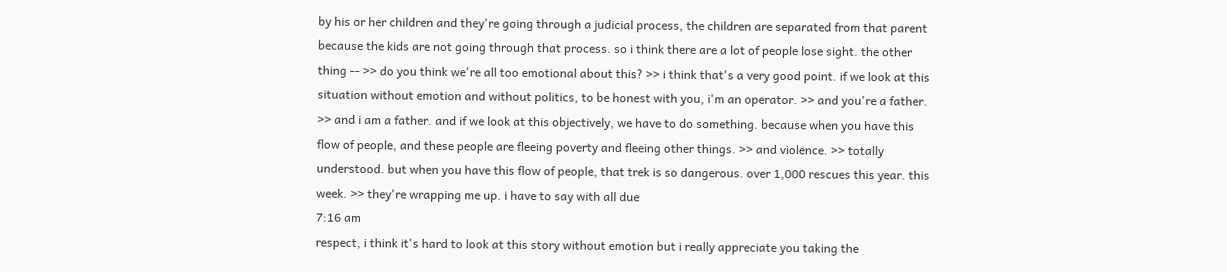by his or her children and they're going through a judicial process, the children are separated from that parent because the kids are not going through that process. so i think there are a lot of people lose sight. the other thing -- >> do you think we're all too emotional about this? >> i think that's a very good point. if we look at this situation without emotion and without politics, to be honest with you, i'm an operator. >> and you're a father. >> and i am a father. and if we look at this objectively, we have to do something. because when you have this flow of people, and these people are fleeing poverty and fleeing other things. >> and violence. >> totally understood. but when you have this flow of people, that trek is so dangerous. over 1,000 rescues this year. this week. >> they're wrapping me up. i have to say with all due
7:16 am
respect, i think it's hard to look at this story without emotion but i really appreciate you taking the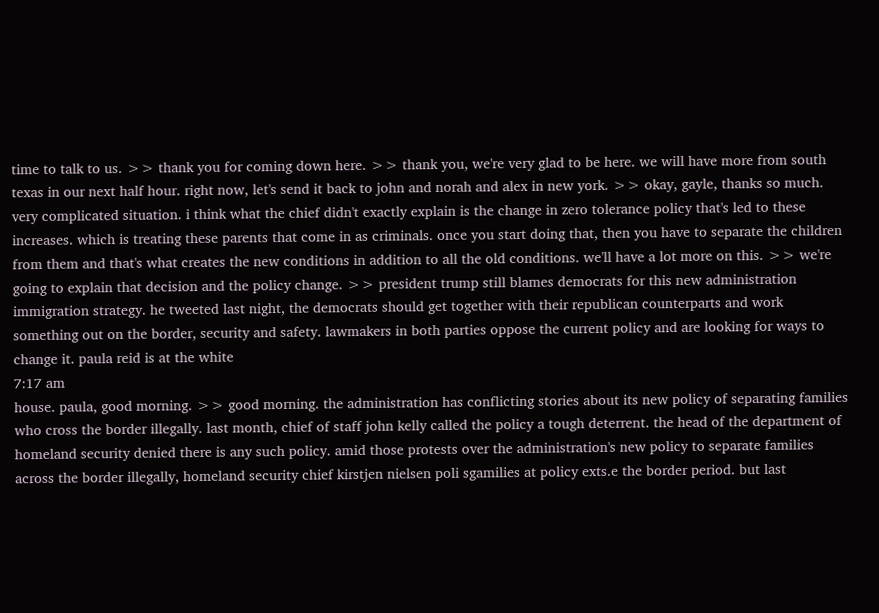time to talk to us. >> thank you for coming down here. >> thank you, we're very glad to be here. we will have more from south texas in our next half hour. right now, let's send it back to john and norah and alex in new york. >> okay, gayle, thanks so much. very complicated situation. i think what the chief didn't exactly explain is the change in zero tolerance policy that's led to these increases. which is treating these parents that come in as criminals. once you start doing that, then you have to separate the children from them and that's what creates the new conditions in addition to all the old conditions. we'll have a lot more on this. >> we're going to explain that decision and the policy change. >> president trump still blames democrats for this new administration immigration strategy. he tweeted last night, the democrats should get together with their republican counterparts and work something out on the border, security and safety. lawmakers in both parties oppose the current policy and are looking for ways to change it. paula reid is at the white
7:17 am
house. paula, good morning. >> good morning. the administration has conflicting stories about its new policy of separating families who cross the border illegally. last month, chief of staff john kelly called the policy a tough deterrent. the head of the department of homeland security denied there is any such policy. amid those protests over the administration's new policy to separate families across the border illegally, homeland security chief kirstjen nielsen poli sgamilies at policy exts.e the border period. but last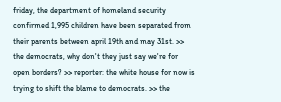friday, the department of homeland security confirmed 1,995 children have been separated from their parents between april 19th and may 31st. >> the democrats, why don't they just say we're for open borders? >> reporter: the white house for now is trying to shift the blame to democrats. >> the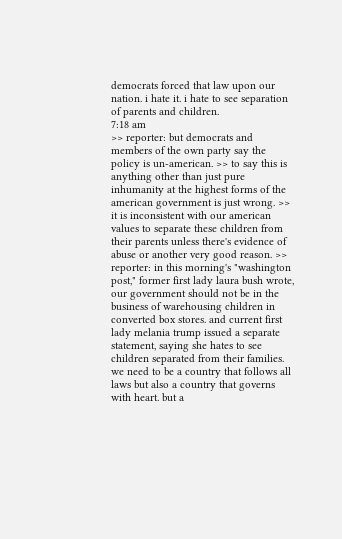democrats forced that law upon our nation. i hate it. i hate to see separation of parents and children.
7:18 am
>> reporter: but democrats and members of the own party say the policy is un-american. >> to say this is anything other than just pure inhumanity at the highest forms of the american government is just wrong. >> it is inconsistent with our american values to separate these children from their parents unless there's evidence of abuse or another very good reason. >> reporter: in this morning's "washington post," former first lady laura bush wrote, our government should not be in the business of warehousing children in converted box stores. and current first lady melania trump issued a separate statement, saying she hates to see children separated from their families. we need to be a country that follows all laws but also a country that governs with heart. but a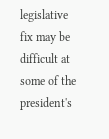legislative fix may be difficult at some of the president's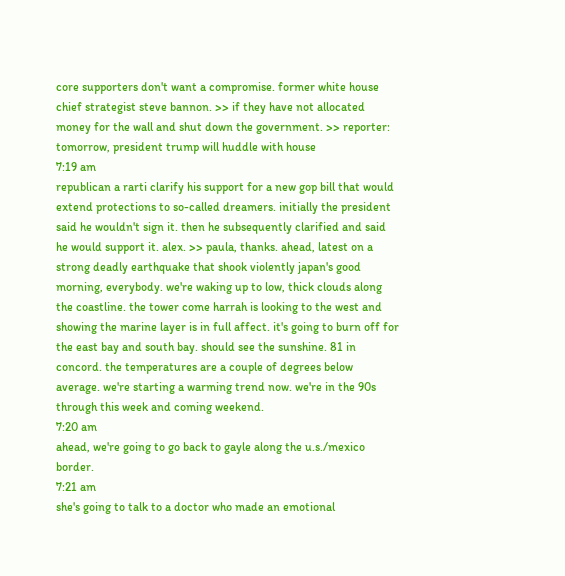core supporters don't want a compromise. former white house chief strategist steve bannon. >> if they have not allocated money for the wall and shut down the government. >> reporter: tomorrow, president trump will huddle with house
7:19 am
republican a rarti clarify his support for a new gop bill that would extend protections to so-called dreamers. initially the president said he wouldn't sign it. then he subsequently clarified and said he would support it. alex. >> paula, thanks. ahead, latest on a strong deadly earthquake that shook violently japan's good morning, everybody. we're waking up to low, thick clouds along the coastline. the tower come harrah is looking to the west and showing the marine layer is in full affect. it's going to burn off for the east bay and south bay. should see the sunshine. 81 in concord. the temperatures are a couple of degrees below average. we're starting a warming trend now. we're in the 90s through this week and coming weekend.
7:20 am
ahead, we're going to go back to gayle along the u.s./mexico border.
7:21 am
she's going to talk to a doctor who made an emotional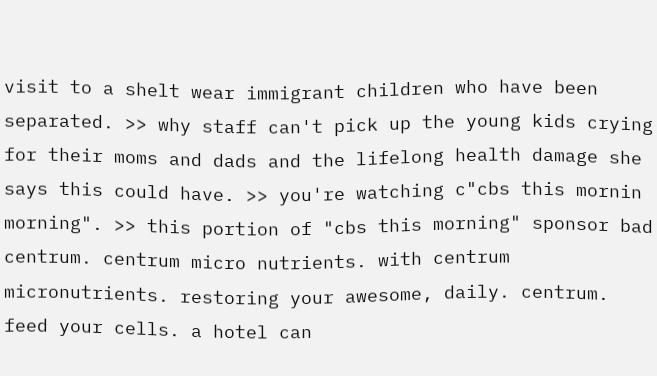visit to a shelt wear immigrant children who have been separated. >> why staff can't pick up the young kids crying for their moms and dads and the lifelong health damage she says this could have. >> you're watching c"cbs this mornin morning". >> this portion of "cbs this morning" sponsor bad centrum. centrum micro nutrients. with centrum micronutrients. restoring your awesome, daily. centrum. feed your cells. a hotel can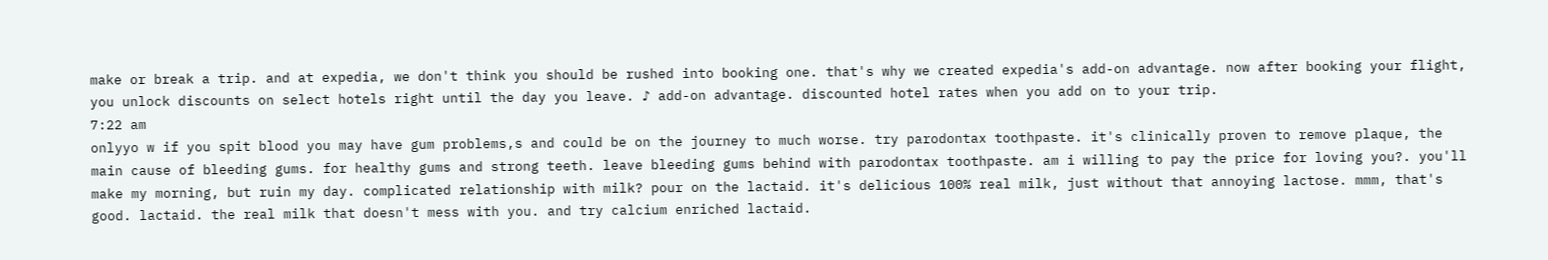make or break a trip. and at expedia, we don't think you should be rushed into booking one. that's why we created expedia's add-on advantage. now after booking your flight, you unlock discounts on select hotels right until the day you leave. ♪ add-on advantage. discounted hotel rates when you add on to your trip.
7:22 am
onlyyo w if you spit blood you may have gum problems,s and could be on the journey to much worse. try parodontax toothpaste. it's clinically proven to remove plaque, the main cause of bleeding gums. for healthy gums and strong teeth. leave bleeding gums behind with parodontax toothpaste. am i willing to pay the price for loving you?. you'll make my morning, but ruin my day. complicated relationship with milk? pour on the lactaid. it's delicious 100% real milk, just without that annoying lactose. mmm, that's good. lactaid. the real milk that doesn't mess with you. and try calcium enriched lactaid.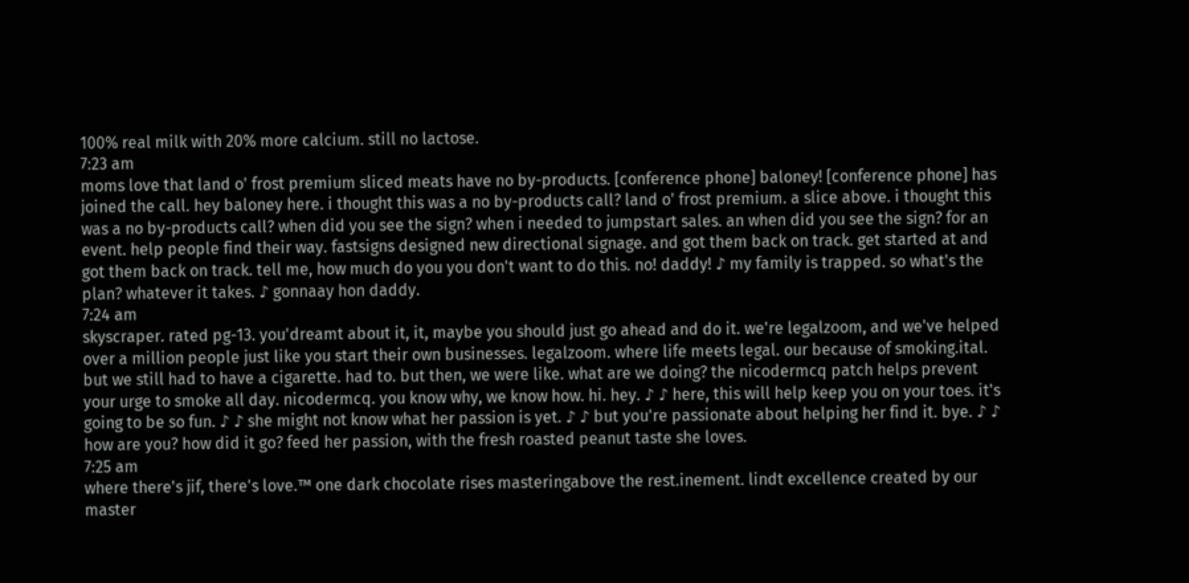100% real milk with 20% more calcium. still no lactose.
7:23 am
moms love that land o' frost premium sliced meats have no by-products. [conference phone] baloney! [conference phone] has joined the call. hey baloney here. i thought this was a no by-products call? land o' frost premium. a slice above. i thought this was a no by-products call? when did you see the sign? when i needed to jumpstart sales. an when did you see the sign? for an event. help people find their way. fastsigns designed new directional signage. and got them back on track. get started at and got them back on track. tell me, how much do you you don't want to do this. no! daddy! ♪ my family is trapped. so what's the plan? whatever it takes. ♪ gonnaay hon daddy.
7:24 am
skyscraper. rated pg-13. you'dreamt about it, it, maybe you should just go ahead and do it. we're legalzoom, and we've helped over a million people just like you start their own businesses. legalzoom. where life meets legal. our because of smoking.ital. but we still had to have a cigarette. had to. but then, we were like. what are we doing? the nicodermcq patch helps prevent your urge to smoke all day. nicodermcq. you know why, we know how. hi. hey. ♪ ♪ here, this will help keep you on your toes. it's going to be so fun. ♪ ♪ she might not know what her passion is yet. ♪ ♪ but you're passionate about helping her find it. bye. ♪ ♪ how are you? how did it go? feed her passion, with the fresh roasted peanut taste she loves.
7:25 am
where there's jif, there's love.™ one dark chocolate rises masteringabove the rest.inement. lindt excellence created by our master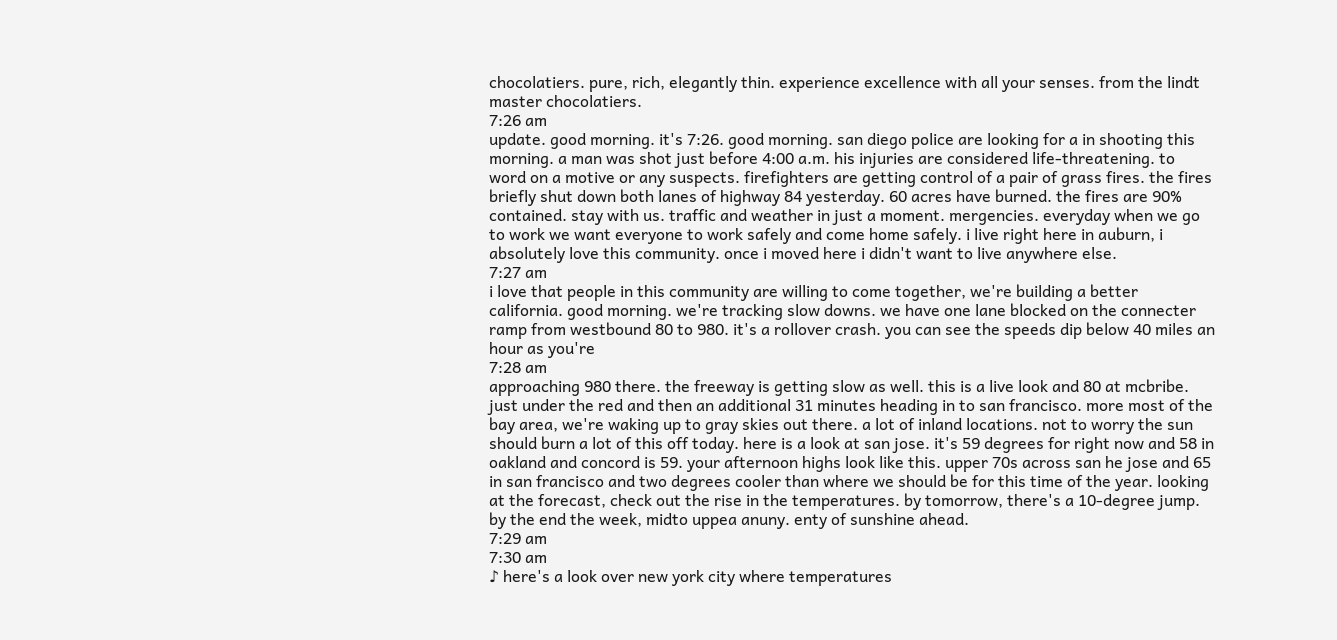chocolatiers. pure, rich, elegantly thin. experience excellence with all your senses. from the lindt master chocolatiers.
7:26 am
update. good morning. it's 7:26. good morning. san diego police are looking for a in shooting this morning. a man was shot just before 4:00 a.m. his injuries are considered life-threatening. to word on a motive or any suspects. firefighters are getting control of a pair of grass fires. the fires briefly shut down both lanes of highway 84 yesterday. 60 acres have burned. the fires are 90% contained. stay with us. traffic and weather in just a moment. mergencies. everyday when we go to work we want everyone to work safely and come home safely. i live right here in auburn, i absolutely love this community. once i moved here i didn't want to live anywhere else.
7:27 am
i love that people in this community are willing to come together, we're building a better california. good morning. we're tracking slow downs. we have one lane blocked on the connecter ramp from westbound 80 to 980. it's a rollover crash. you can see the speeds dip below 40 miles an hour as you're
7:28 am
approaching 980 there. the freeway is getting slow as well. this is a live look and 80 at mcbribe. just under the red and then an additional 31 minutes heading in to san francisco. more most of the bay area, we're waking up to gray skies out there. a lot of inland locations. not to worry the sun should burn a lot of this off today. here is a look at san jose. it's 59 degrees for right now and 58 in oakland and concord is 59. your afternoon highs look like this. upper 70s across san he jose and 65 in san francisco and two degrees cooler than where we should be for this time of the year. looking at the forecast, check out the rise in the temperatures. by tomorrow, there's a 10-degree jump. by the end the week, midto uppea anuny. enty of sunshine ahead.
7:29 am
7:30 am
♪ here's a look over new york city where temperatures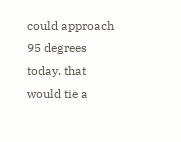could approach 95 degrees today. that would tie a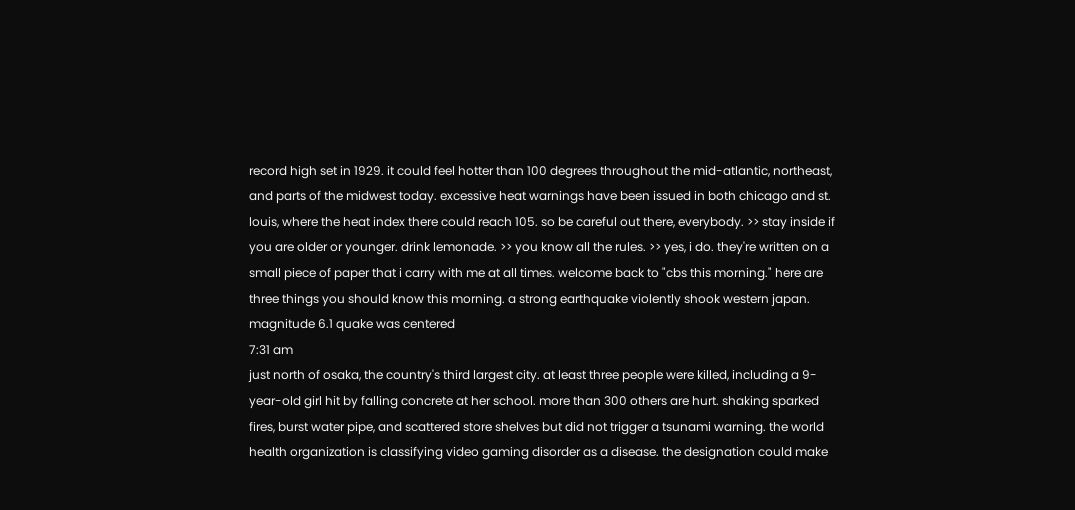record high set in 1929. it could feel hotter than 100 degrees throughout the mid-atlantic, northeast, and parts of the midwest today. excessive heat warnings have been issued in both chicago and st. louis, where the heat index there could reach 105. so be careful out there, everybody. >> stay inside if you are older or younger. drink lemonade. >> you know all the rules. >> yes, i do. they're written on a small piece of paper that i carry with me at all times. welcome back to "cbs this morning." here are three things you should know this morning. a strong earthquake violently shook western japan. magnitude 6.1 quake was centered
7:31 am
just north of osaka, the country's third largest city. at least three people were killed, including a 9-year-old girl hit by falling concrete at her school. more than 300 others are hurt. shaking sparked fires, burst water pipe, and scattered store shelves but did not trigger a tsunami warning. the world health organization is classifying video gaming disorder as a disease. the designation could make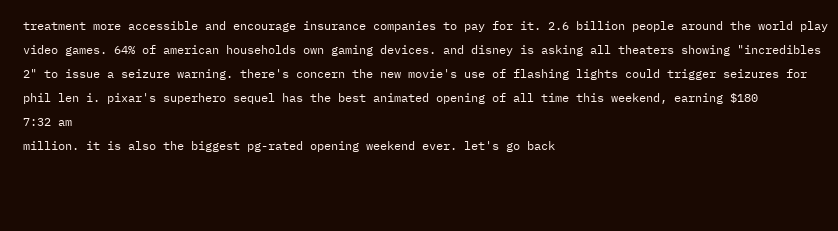treatment more accessible and encourage insurance companies to pay for it. 2.6 billion people around the world play video games. 64% of american households own gaming devices. and disney is asking all theaters showing "incredibles 2" to issue a seizure warning. there's concern the new movie's use of flashing lights could trigger seizures for phil len i. pixar's superhero sequel has the best animated opening of all time this weekend, earning $180
7:32 am
million. it is also the biggest pg-rated opening weekend ever. let's go back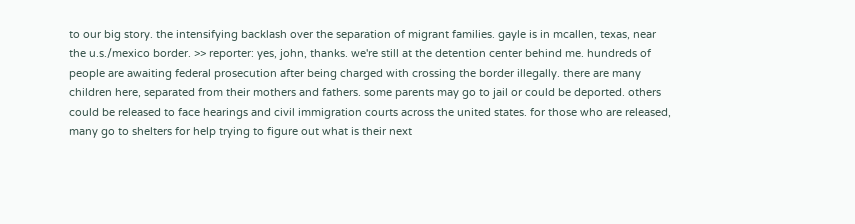to our big story. the intensifying backlash over the separation of migrant families. gayle is in mcallen, texas, near the u.s./mexico border. >> reporter: yes, john, thanks. we're still at the detention center behind me. hundreds of people are awaiting federal prosecution after being charged with crossing the border illegally. there are many children here, separated from their mothers and fathers. some parents may go to jail or could be deported. others could be released to face hearings and civil immigration courts across the united states. for those who are released, many go to shelters for help trying to figure out what is their next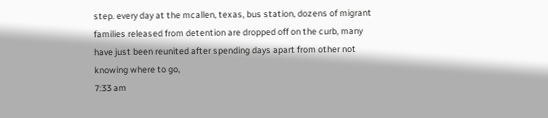step. every day at the mcallen, texas, bus station, dozens of migrant families released from detention are dropped off on the curb, many have just been reunited after spending days apart from other not knowing where to go,
7:33 am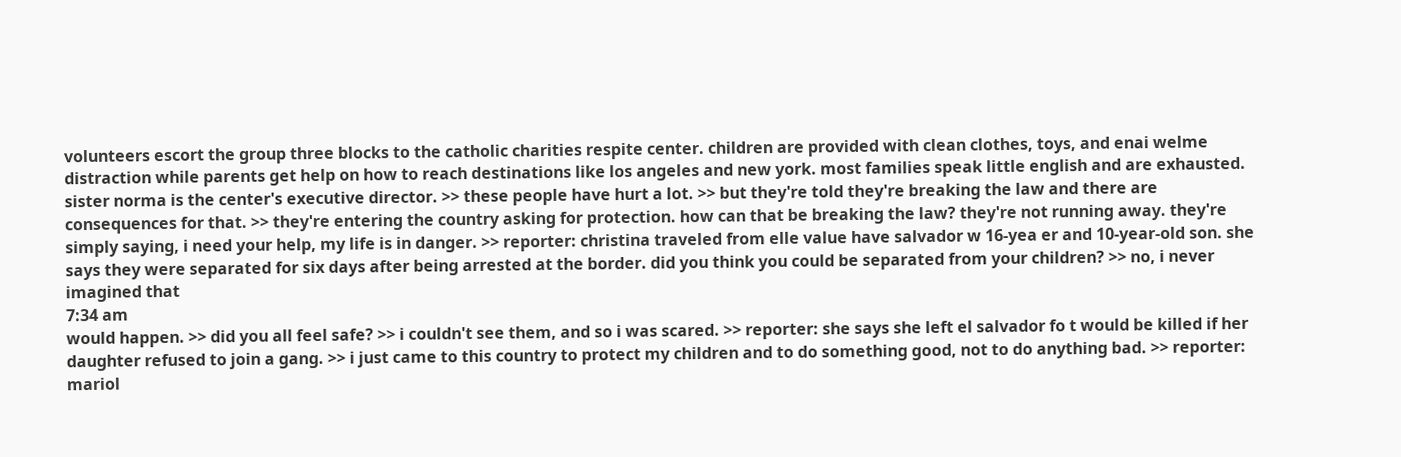volunteers escort the group three blocks to the catholic charities respite center. children are provided with clean clothes, toys, and enai welme distraction while parents get help on how to reach destinations like los angeles and new york. most families speak little english and are exhausted. sister norma is the center's executive director. >> these people have hurt a lot. >> but they're told they're breaking the law and there are consequences for that. >> they're entering the country asking for protection. how can that be breaking the law? they're not running away. they're simply saying, i need your help, my life is in danger. >> reporter: christina traveled from elle value have salvador w 16-yea er and 10-year-old son. she says they were separated for six days after being arrested at the border. did you think you could be separated from your children? >> no, i never imagined that
7:34 am
would happen. >> did you all feel safe? >> i couldn't see them, and so i was scared. >> reporter: she says she left el salvador fo t would be killed if her daughter refused to join a gang. >> i just came to this country to protect my children and to do something good, not to do anything bad. >> reporter: mariol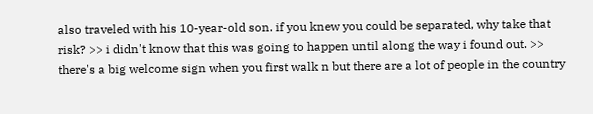also traveled with his 10-year-old son. if you knew you could be separated, why take that risk? >> i didn't know that this was going to happen until along the way i found out. >> there's a big welcome sign when you first walk n but there are a lot of people in the country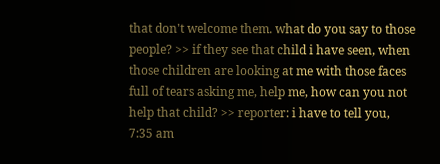that don't welcome them. what do you say to those people? >> if they see that child i have seen, when those children are looking at me with those faces full of tears asking me, help me, how can you not help that child? >> reporter: i have to tell you,
7:35 am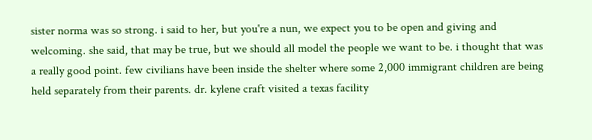sister norma was so strong. i said to her, but you're a nun, we expect you to be open and giving and welcoming. she said, that may be true, but we should all model the people we want to be. i thought that was a really good point. few civilians have been inside the shelter where some 2,000 immigrant children are being held separately from their parents. dr. kylene craft visited a texas facility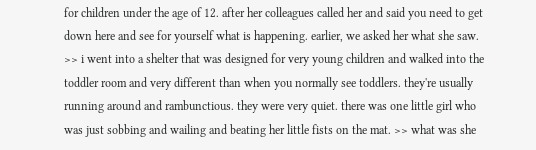for children under the age of 12. after her colleagues called her and said you need to get down here and see for yourself what is happening. earlier, we asked her what she saw. >> i went into a shelter that was designed for very young children and walked into the toddler room and very different than when you normally see toddlers. they're usually running around and rambunctious. they were very quiet. there was one little girl who was just sobbing and wailing and beating her little fists on the mat. >> what was she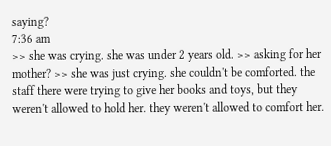saying?
7:36 am
>> she was crying. she was under 2 years old. >> asking for her mother? >> she was just crying. she couldn't be comforted. the staff there were trying to give her books and toys, but they weren't allowed to hold her. they weren't allowed to comfort her.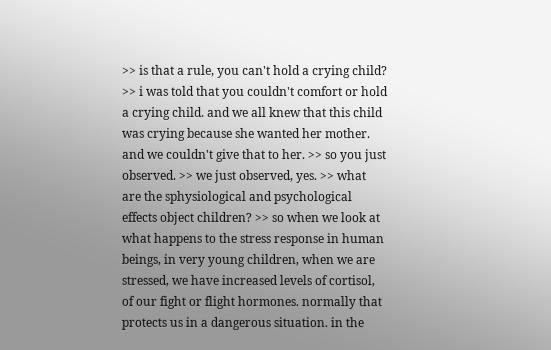>> is that a rule, you can't hold a crying child? >> i was told that you couldn't comfort or hold a crying child. and we all knew that this child was crying because she wanted her mother. and we couldn't give that to her. >> so you just observed. >> we just observed, yes. >> what are the sphysiological and psychological effects object children? >> so when we look at what happens to the stress response in human beings, in very young children, when we are stressed, we have increased levels of cortisol, of our fight or flight hormones. normally that protects us in a dangerous situation. in the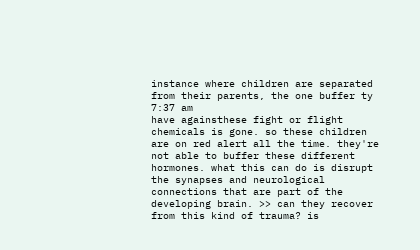instance where children are separated from their parents, the one buffer ty
7:37 am
have againsthese fight or flight chemicals is gone. so these children are on red alert all the time. they're not able to buffer these different hormones. what this can do is disrupt the synapses and neurological connections that are part of the developing brain. >> can they recover from this kind of trauma? is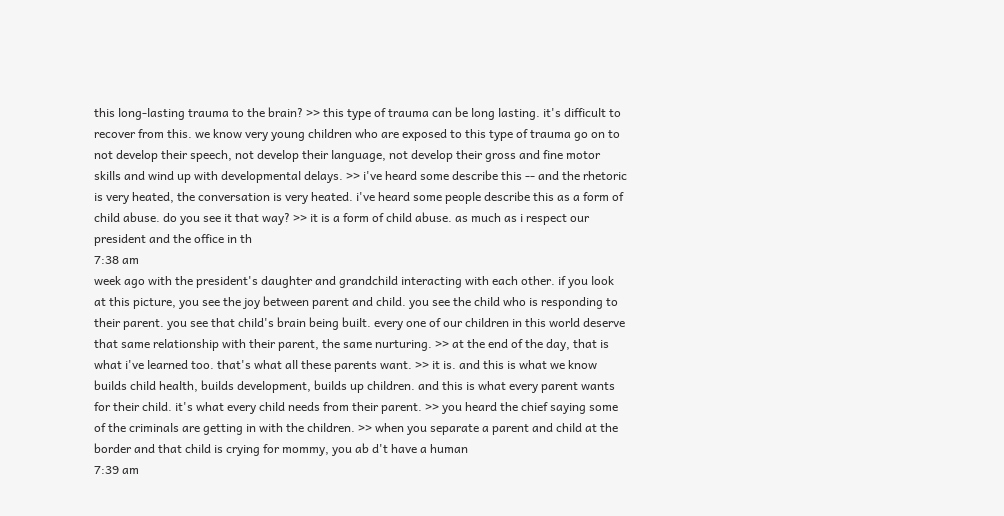this long-lasting trauma to the brain? >> this type of trauma can be long lasting. it's difficult to recover from this. we know very young children who are exposed to this type of trauma go on to not develop their speech, not develop their language, not develop their gross and fine motor skills and wind up with developmental delays. >> i've heard some describe this -- and the rhetoric is very heated, the conversation is very heated. i've heard some people describe this as a form of child abuse. do you see it that way? >> it is a form of child abuse. as much as i respect our president and the office in th
7:38 am
week ago with the president's daughter and grandchild interacting with each other. if you look at this picture, you see the joy between parent and child. you see the child who is responding to their parent. you see that child's brain being built. every one of our children in this world deserve that same relationship with their parent, the same nurturing. >> at the end of the day, that is what i've learned too. that's what all these parents want. >> it is. and this is what we know builds child health, builds development, builds up children. and this is what every parent wants for their child. it's what every child needs from their parent. >> you heard the chief saying some of the criminals are getting in with the children. >> when you separate a parent and child at the border and that child is crying for mommy, you ab d't have a human
7:39 am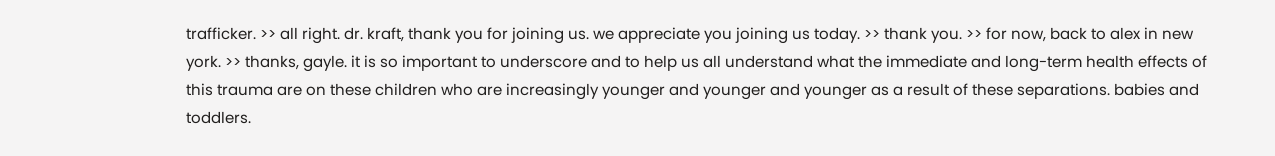trafficker. >> all right. dr. kraft, thank you for joining us. we appreciate you joining us today. >> thank you. >> for now, back to alex in new york. >> thanks, gayle. it is so important to underscore and to help us all understand what the immediate and long-term health effects of this trauma are on these children who are increasingly younger and younger and younger as a result of these separations. babies and toddlers.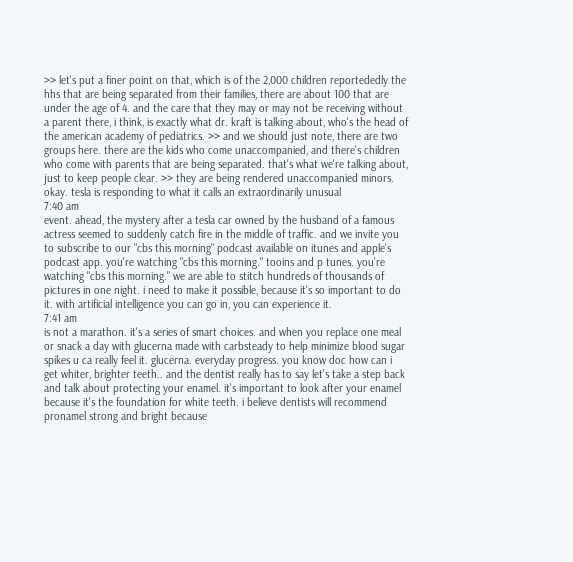>> let's put a finer point on that, which is of the 2,000 children reportededly the hhs that are being separated from their families, there are about 100 that are under the age of 4. and the care that they may or may not be receiving without a parent there, i think, is exactly what dr. kraft is talking about, who's the head of the american academy of pediatrics. >> and we should just note, there are two groups here. there are the kids who come unaccompanied, and there's children who come with parents that are being separated. that's what we're talking about, just to keep people clear. >> they are being rendered unaccompanied minors. okay. tesla is responding to what it calls an extraordinarily unusual
7:40 am
event. ahead, the mystery after a tesla car owned by the husband of a famous actress seemed to suddenly catch fire in the middle of traffic. and we invite you to subscribe to our "cbs this morning" podcast available on itunes and apple's podcast app. you're watching "cbs this morning." tooins and p tunes. you're watching "cbs this morning." we are able to stitch hundreds of thousands of pictures in one night. i need to make it possible, because it's so important to do it. with artificial intelligence you can go in, you can experience it.
7:41 am
is not a marathon. it's a series of smart choices. and when you replace one meal or snack a day with glucerna made with carbsteady to help minimize blood sugar spikes u ca really feel it. glucerna. everyday progress. you know doc how can i get whiter, brighter teeth.. and the dentist really has to say let's take a step back and talk about protecting your enamel. it's important to look after your enamel because it's the foundation for white teeth. i believe dentists will recommend pronamel strong and bright because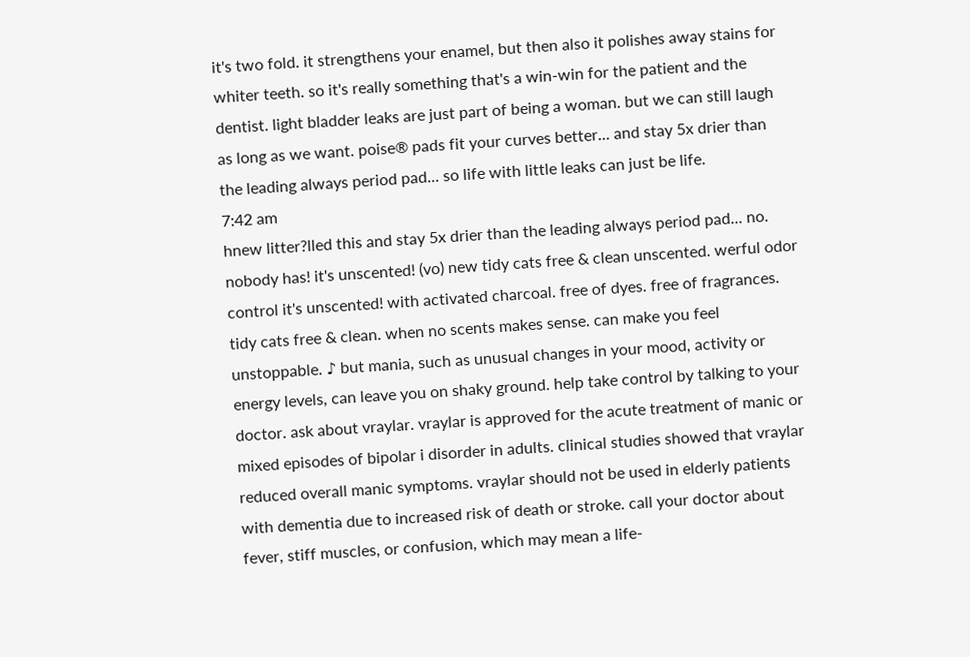it's two fold. it strengthens your enamel, but then also it polishes away stains for whiter teeth. so it's really something that's a win-win for the patient and the dentist. light bladder leaks are just part of being a woman. but we can still laugh as long as we want. poise® pads fit your curves better... and stay 5x drier than the leading always period pad... so life with little leaks can just be life.
7:42 am
hnew litter?lled this and stay 5x drier than the leading always period pad... no. nobody has! it's unscented! (vo) new tidy cats free & clean unscented. werful odor control it's unscented! with activated charcoal. free of dyes. free of fragrances. tidy cats free & clean. when no scents makes sense. can make you feel unstoppable. ♪ but mania, such as unusual changes in your mood, activity or energy levels, can leave you on shaky ground. help take control by talking to your doctor. ask about vraylar. vraylar is approved for the acute treatment of manic or mixed episodes of bipolar i disorder in adults. clinical studies showed that vraylar reduced overall manic symptoms. vraylar should not be used in elderly patients with dementia due to increased risk of death or stroke. call your doctor about fever, stiff muscles, or confusion, which may mean a life-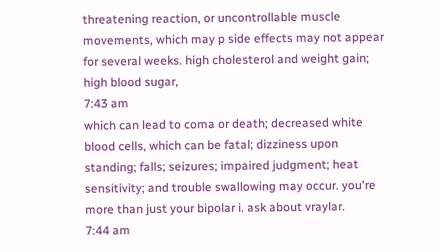threatening reaction, or uncontrollable muscle movements, which may p side effects may not appear for several weeks. high cholesterol and weight gain; high blood sugar,
7:43 am
which can lead to coma or death; decreased white blood cells, which can be fatal; dizziness upon standing; falls; seizures; impaired judgment; heat sensitivity; and trouble swallowing may occur. you're more than just your bipolar i. ask about vraylar.
7:44 am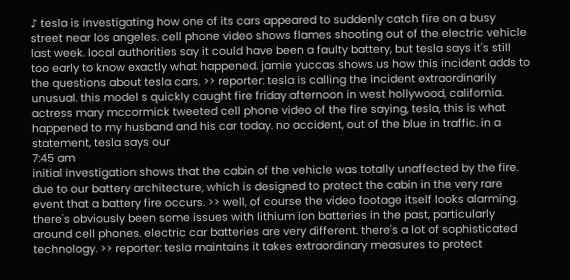♪ tesla is investigating how one of its cars appeared to suddenly catch fire on a busy street near los angeles. cell phone video shows flames shooting out of the electric vehicle last week. local authorities say it could have been a faulty battery, but tesla says it's still too early to know exactly what happened. jamie yuccas shows us how this incident adds to the questions about tesla cars. >> reporter: tesla is calling the incident extraordinarily unusual. this model s quickly caught fire friday afternoon in west hollywood, california. actress mary mccormick tweeted cell phone video of the fire saying, tesla, this is what happened to my husband and his car today. no accident, out of the blue in traffic. in a statement, tesla says our
7:45 am
initial investigation shows that the cabin of the vehicle was totally unaffected by the fire. due to our battery architecture, which is designed to protect the cabin in the very rare event that a battery fire occurs. >> well, of course the video footage itself looks alarming. there's obviously been some issues with lithium ion batteries in the past, particularly around cell phones. electric car batteries are very different. there's a lot of sophisticated technology. >> reporter: tesla maintains it takes extraordinary measures to protect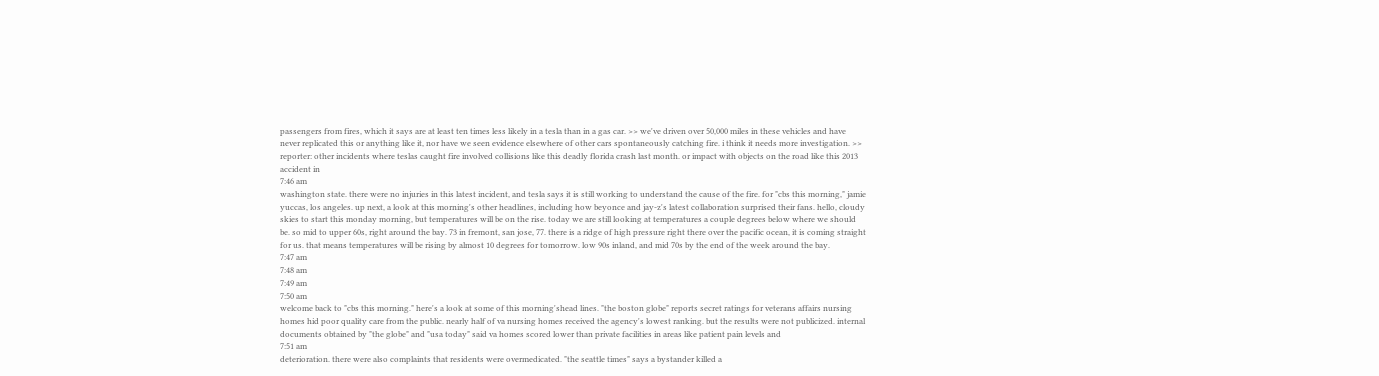passengers from fires, which it says are at least ten times less likely in a tesla than in a gas car. >> we've driven over 50,000 miles in these vehicles and have never replicated this or anything like it, nor have we seen evidence elsewhere of other cars spontaneously catching fire. i think it needs more investigation. >> reporter: other incidents where teslas caught fire involved collisions like this deadly florida crash last month. or impact with objects on the road like this 2013 accident in
7:46 am
washington state. there were no injuries in this latest incident, and tesla says it is still working to understand the cause of the fire. for "cbs this morning," jamie yuccas, los angeles. up next, a look at this morning's other headlines, including how beyonce and jay-z's latest collaboration surprised their fans. hello, cloudy skies to start this monday morning, but temperatures will be on the rise. today we are still looking at temperatures a couple degrees below where we should be. so mid to upper 60s, right around the bay. 73 in fremont, san jose, 77. there is a ridge of high pressure right there over the pacific ocean, it is coming straight for us. that means temperatures will be rising by almost 10 degrees for tomorrow. low 90s inland, and mid 70s by the end of the week around the bay.
7:47 am
7:48 am
7:49 am
7:50 am
welcome back to "cbs this morning." here's a look at some of this morning'shead lines. "the boston globe" reports secret ratings for veterans affairs nursing homes hid poor quality care from the public. nearly half of va nursing homes received the agency's lowest ranking. but the results were not publicized. internal documents obtained by "the globe" and "usa today" said va homes scored lower than private facilities in areas like patient pain levels and
7:51 am
deterioration. there were also complaints that residents were overmedicated. "the seattle times" says a bystander killed a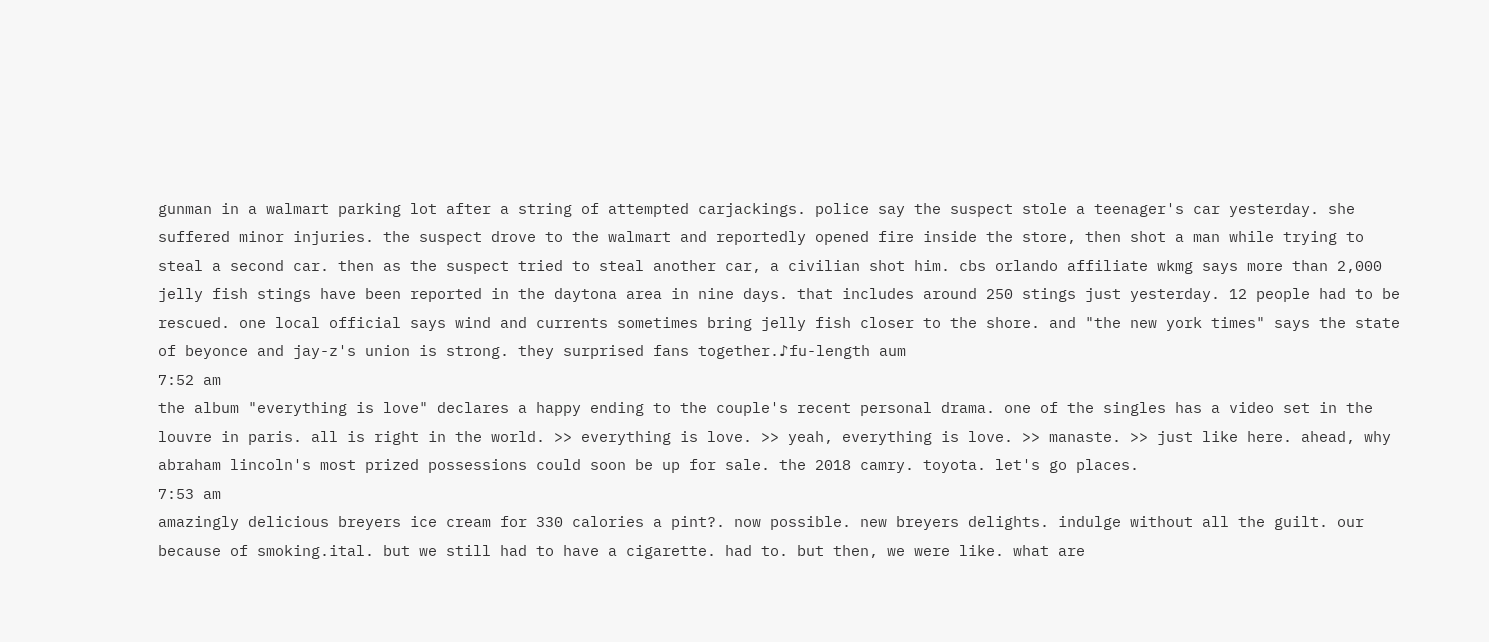gunman in a walmart parking lot after a string of attempted carjackings. police say the suspect stole a teenager's car yesterday. she suffered minor injuries. the suspect drove to the walmart and reportedly opened fire inside the store, then shot a man while trying to steal a second car. then as the suspect tried to steal another car, a civilian shot him. cbs orlando affiliate wkmg says more than 2,000 jelly fish stings have been reported in the daytona area in nine days. that includes around 250 stings just yesterday. 12 people had to be rescued. one local official says wind and currents sometimes bring jelly fish closer to the shore. and "the new york times" says the state of beyonce and jay-z's union is strong. they surprised fans together.♪fu-length aum
7:52 am
the album "everything is love" declares a happy ending to the couple's recent personal drama. one of the singles has a video set in the louvre in paris. all is right in the world. >> everything is love. >> yeah, everything is love. >> manaste. >> just like here. ahead, why abraham lincoln's most prized possessions could soon be up for sale. the 2018 camry. toyota. let's go places.
7:53 am
amazingly delicious breyers ice cream for 330 calories a pint?. now possible. new breyers delights. indulge without all the guilt. our because of smoking.ital. but we still had to have a cigarette. had to. but then, we were like. what are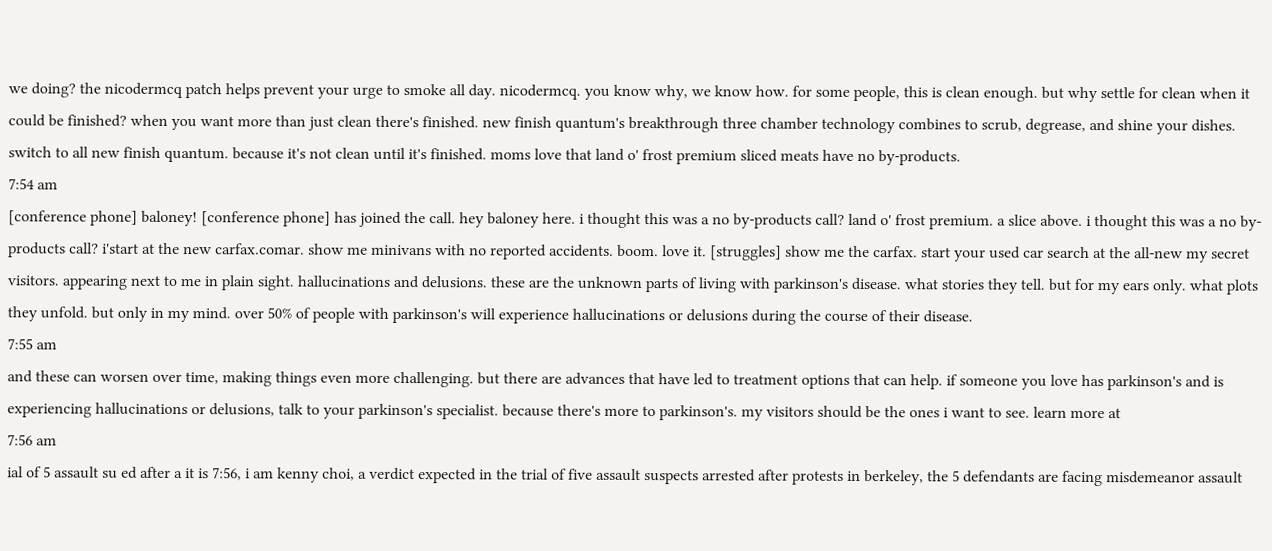we doing? the nicodermcq patch helps prevent your urge to smoke all day. nicodermcq. you know why, we know how. for some people, this is clean enough. but why settle for clean when it could be finished? when you want more than just clean there's finished. new finish quantum's breakthrough three chamber technology combines to scrub, degrease, and shine your dishes. switch to all new finish quantum. because it's not clean until it's finished. moms love that land o' frost premium sliced meats have no by-products.
7:54 am
[conference phone] baloney! [conference phone] has joined the call. hey baloney here. i thought this was a no by-products call? land o' frost premium. a slice above. i thought this was a no by-products call? i'start at the new carfax.comar. show me minivans with no reported accidents. boom. love it. [struggles] show me the carfax. start your used car search at the all-new my secret visitors. appearing next to me in plain sight. hallucinations and delusions. these are the unknown parts of living with parkinson's disease. what stories they tell. but for my ears only. what plots they unfold. but only in my mind. over 50% of people with parkinson's will experience hallucinations or delusions during the course of their disease.
7:55 am
and these can worsen over time, making things even more challenging. but there are advances that have led to treatment options that can help. if someone you love has parkinson's and is experiencing hallucinations or delusions, talk to your parkinson's specialist. because there's more to parkinson's. my visitors should be the ones i want to see. learn more at
7:56 am
ial of 5 assault su ed after a it is 7:56, i am kenny choi, a verdict expected in the trial of five assault suspects arrested after protests in berkeley, the 5 defendants are facing misdemeanor assault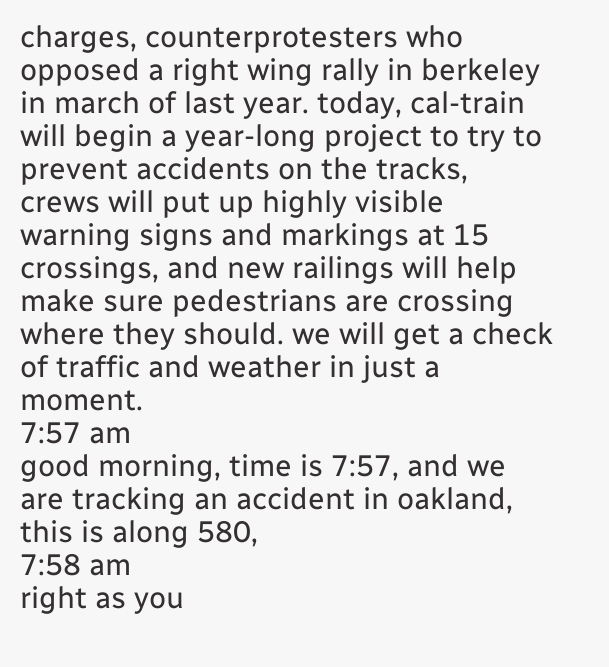charges, counterprotesters who opposed a right wing rally in berkeley in march of last year. today, cal-train will begin a year-long project to try to prevent accidents on the tracks, crews will put up highly visible warning signs and markings at 15 crossings, and new railings will help make sure pedestrians are crossing where they should. we will get a check of traffic and weather in just a moment.
7:57 am
good morning, time is 7:57, and we are tracking an accident in oakland, this is along 580,
7:58 am
right as you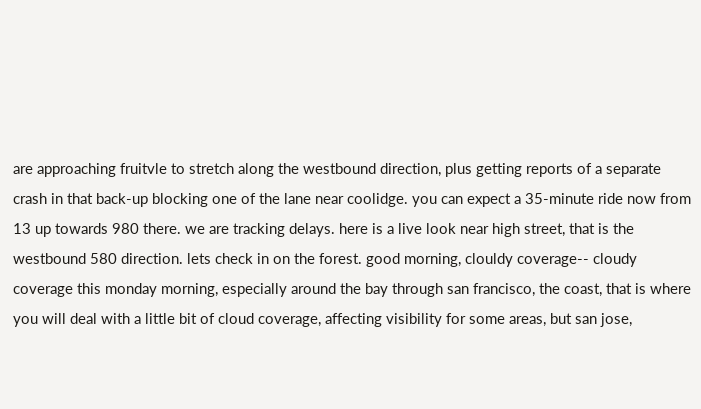are approaching fruitvle to stretch along the westbound direction, plus getting reports of a separate crash in that back-up blocking one of the lane near coolidge. you can expect a 35-minute ride now from 13 up towards 980 there. we are tracking delays. here is a live look near high street, that is the westbound 580 direction. lets check in on the forest. good morning, clouldy coverage-- cloudy coverage this monday morning, especially around the bay through san francisco, the coast, that is where you will deal with a little bit of cloud coverage, affecting visibility for some areas, but san jose,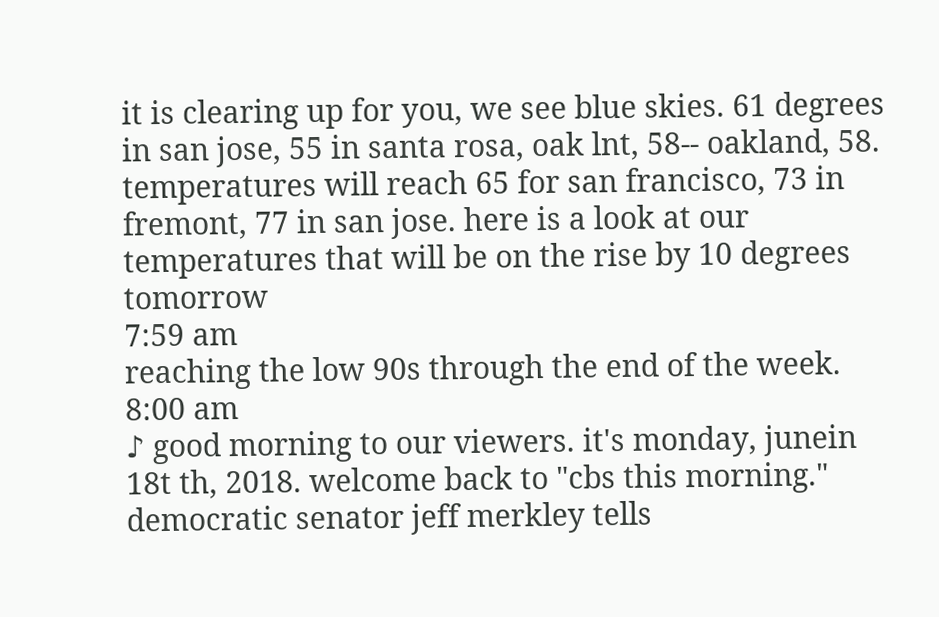it is clearing up for you, we see blue skies. 61 degrees in san jose, 55 in santa rosa, oak lnt, 58-- oakland, 58. temperatures will reach 65 for san francisco, 73 in fremont, 77 in san jose. here is a look at our temperatures that will be on the rise by 10 degrees tomorrow
7:59 am
reaching the low 90s through the end of the week.
8:00 am
♪ good morning to our viewers. it's monday, junein 18t th, 2018. welcome back to "cbs this morning." democratic senator jeff merkley tells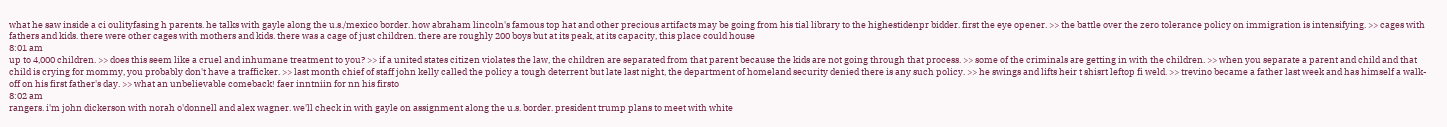what he saw inside a ci oulityfasing h parents. he talks with gayle along the u.s./mexico border. how abraham lincoln's famous top hat and other precious artifacts may be going from his tial library to the highestidenpr bidder. first the eye opener. >> the battle over the zero tolerance policy on immigration is intensifying. >> cages with fathers and kids. there were other cages with mothers and kids. there was a cage of just children. there are roughly 200 boys but at its peak, at its capacity, this place could house
8:01 am
up to 4,000 children. >> does this seem like a cruel and inhumane treatment to you? >> if a united states citizen violates the law, the children are separated from that parent because the kids are not going through that process. >> some of the criminals are getting in with the children. >> when you separate a parent and child and that child is crying for mommy, you probably don't have a trafficker. >> last month chief of staff john kelly called the policy a tough deterrent but late last night, the department of homeland security denied there is any such policy. >> he swings and lifts heir t shisrt leftop fi weld. >> trevino became a father last week and has himself a walk-off on his first father's day. >> what an unbelievable comeback! faer inntniin for nn his firsto
8:02 am
rangers. i'm john dickerson with norah o'donnell and alex wagner. we'll check in with gayle on assignment along the u.s. border. president trump plans to meet with white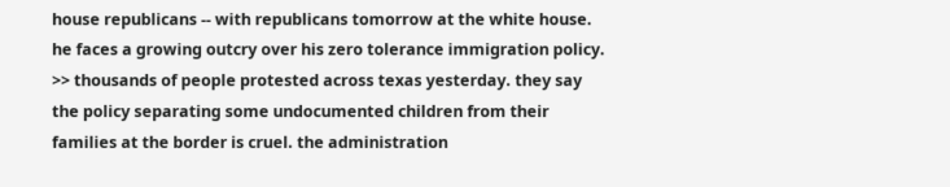house republicans -- with republicans tomorrow at the white house. he faces a growing outcry over his zero tolerance immigration policy. >> thousands of people protested across texas yesterday. they say the policy separating some undocumented children from their families at the border is cruel. the administration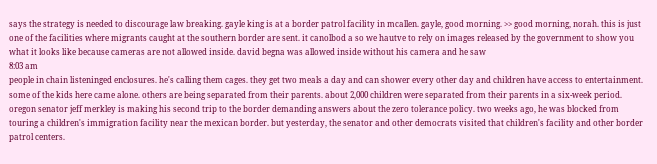says the strategy is needed to discourage law breaking. gayle king is at a border patrol facility in mcallen. gayle, good morning. >> good morning, norah. this is just one of the facilities where migrants caught at the southern border are sent. it canolbod a so we hautve to rely on images released by the government to show you what it looks like because cameras are not allowed inside. david begna was allowed inside without his camera and he saw
8:03 am
people in chain listeninged enclosures. he's calling them cages. they get two meals a day and can shower every other day and children have access to entertainment. some of the kids here came alone. others are being separated from their parents. about 2,000 children were separated from their parents in a six-week period. oregon senator jeff merkley is making his second trip to the border demanding answers about the zero tolerance policy. two weeks ago, he was blocked from touring a children's immigration facility near the mexican border. but yesterday, the senator and other democrats visited that children's facility and other border patrol centers.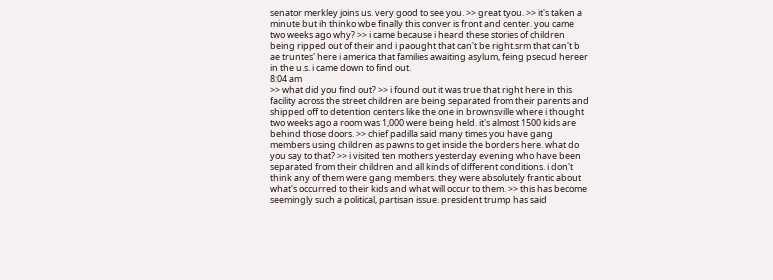senator merkley joins us. very good to see you. >> great tyou. >> it's taken a minute but ih thinko wbe finally this conver is front and center. you came two weeks ago why? >> i came because i heard these stories of children being ripped out of their and i paought that can't be right.srm that can't b ae truntes' here i america that families awaiting asylum, feing psecud hereer in the u.s. i came down to find out.
8:04 am
>> what did you find out? >> i found out it was true that right here in this facility across the street children are being separated from their parents and shipped off to detention centers like the one in brownsville where i thought two weeks ago a room was 1,000 were being held. it's almost 1500 kids are behind those doors. >> chief padilla said many times you have gang members using children as pawns to get inside the borders here. what do you say to that? >> i visited ten mothers yesterday evening who have been separated from their children and all kinds of different conditions. i don't think any of them were gang members. they were absolutely frantic about what's occurred to their kids and what will occur to them. >> this has become seemingly such a political, partisan issue. president trump has said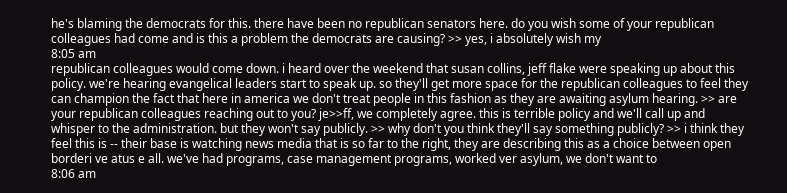he's blaming the democrats for this. there have been no republican senators here. do you wish some of your republican colleagues had come and is this a problem the democrats are causing? >> yes, i absolutely wish my
8:05 am
republican colleagues would come down. i heard over the weekend that susan collins, jeff flake were speaking up about this policy. we're hearing evangelical leaders start to speak up. so they'll get more space for the republican colleagues to feel they can champion the fact that here in america we don't treat people in this fashion as they are awaiting asylum hearing. >> are your republican colleagues reaching out to you? je>>ff, we completely agree. this is terrible policy and we'll call up and whisper to the administration. but they won't say publicly. >> why don't you think they'll say something publicly? >> i think they feel this is -- their base is watching news media that is so far to the right, they are describing this as a choice between open borderi ve atus e all. we've had programs, case management programs, worked ver asylum, we don't want to
8:06 am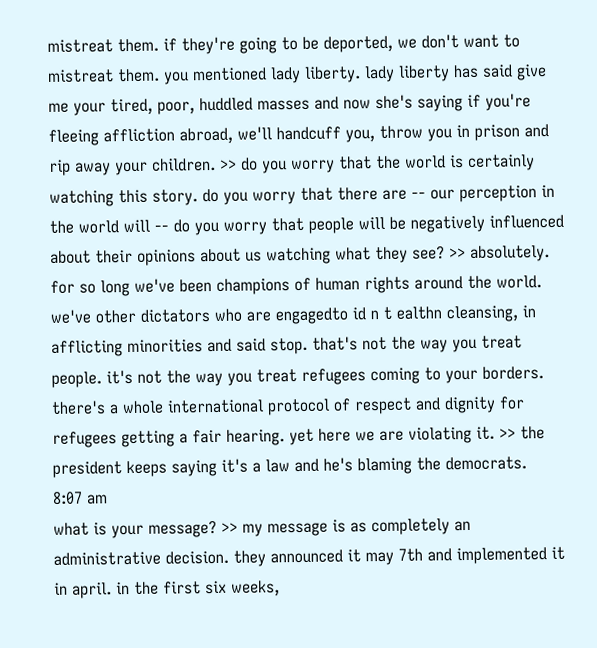mistreat them. if they're going to be deported, we don't want to mistreat them. you mentioned lady liberty. lady liberty has said give me your tired, poor, huddled masses and now she's saying if you're fleeing affliction abroad, we'll handcuff you, throw you in prison and rip away your children. >> do you worry that the world is certainly watching this story. do you worry that there are -- our perception in the world will -- do you worry that people will be negatively influenced about their opinions about us watching what they see? >> absolutely. for so long we've been champions of human rights around the world. we've other dictators who are engagedto id n t ealthn cleansing, in afflicting minorities and said stop. that's not the way you treat people. it's not the way you treat refugees coming to your borders. there's a whole international protocol of respect and dignity for refugees getting a fair hearing. yet here we are violating it. >> the president keeps saying it's a law and he's blaming the democrats.
8:07 am
what is your message? >> my message is as completely an administrative decision. they announced it may 7th and implemented it in april. in the first six weeks,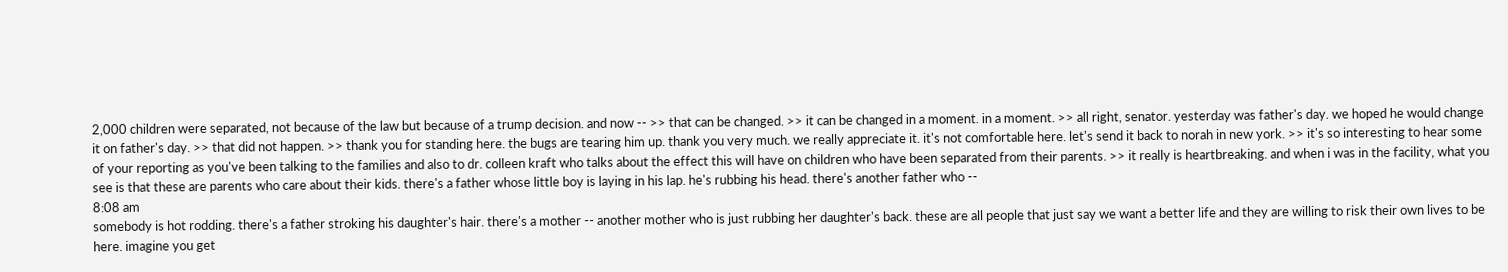2,000 children were separated, not because of the law but because of a trump decision. and now -- >> that can be changed. >> it can be changed in a moment. in a moment. >> all right, senator. yesterday was father's day. we hoped he would change it on father's day. >> that did not happen. >> thank you for standing here. the bugs are tearing him up. thank you very much. we really appreciate it. it's not comfortable here. let's send it back to norah in new york. >> it's so interesting to hear some of your reporting as you've been talking to the families and also to dr. colleen kraft who talks about the effect this will have on children who have been separated from their parents. >> it really is heartbreaking. and when i was in the facility, what you see is that these are parents who care about their kids. there's a father whose little boy is laying in his lap. he's rubbing his head. there's another father who --
8:08 am
somebody is hot rodding. there's a father stroking his daughter's hair. there's a mother -- another mother who is just rubbing her daughter's back. these are all people that just say we want a better life and they are willing to risk their own lives to be here. imagine you get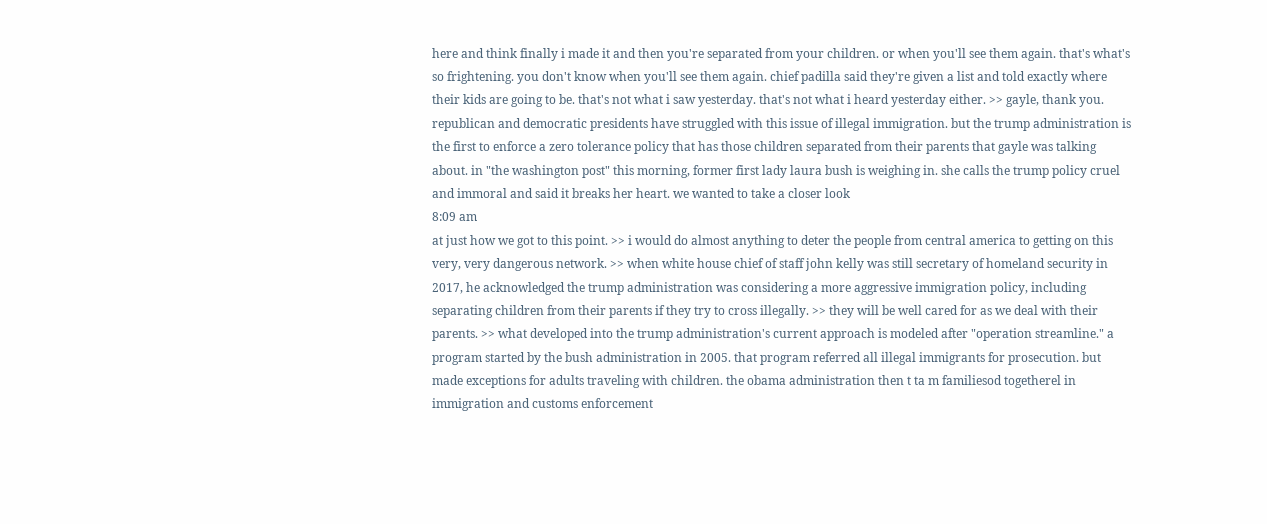here and think finally i made it and then you're separated from your children. or when you'll see them again. that's what's so frightening. you don't know when you'll see them again. chief padilla said they're given a list and told exactly where their kids are going to be. that's not what i saw yesterday. that's not what i heard yesterday either. >> gayle, thank you. republican and democratic presidents have struggled with this issue of illegal immigration. but the trump administration is the first to enforce a zero tolerance policy that has those children separated from their parents that gayle was talking about. in "the washington post" this morning, former first lady laura bush is weighing in. she calls the trump policy cruel and immoral and said it breaks her heart. we wanted to take a closer look
8:09 am
at just how we got to this point. >> i would do almost anything to deter the people from central america to getting on this very, very dangerous network. >> when white house chief of staff john kelly was still secretary of homeland security in 2017, he acknowledged the trump administration was considering a more aggressive immigration policy, including separating children from their parents if they try to cross illegally. >> they will be well cared for as we deal with their parents. >> what developed into the trump administration's current approach is modeled after "operation streamline." a program started by the bush administration in 2005. that program referred all illegal immigrants for prosecution. but made exceptions for adults traveling with children. the obama administration then t ta m familiesod togetherel in immigration and customs enforcement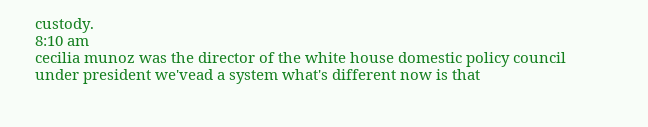custody.
8:10 am
cecilia munoz was the director of the white house domestic policy council under president we'vead a system what's different now is that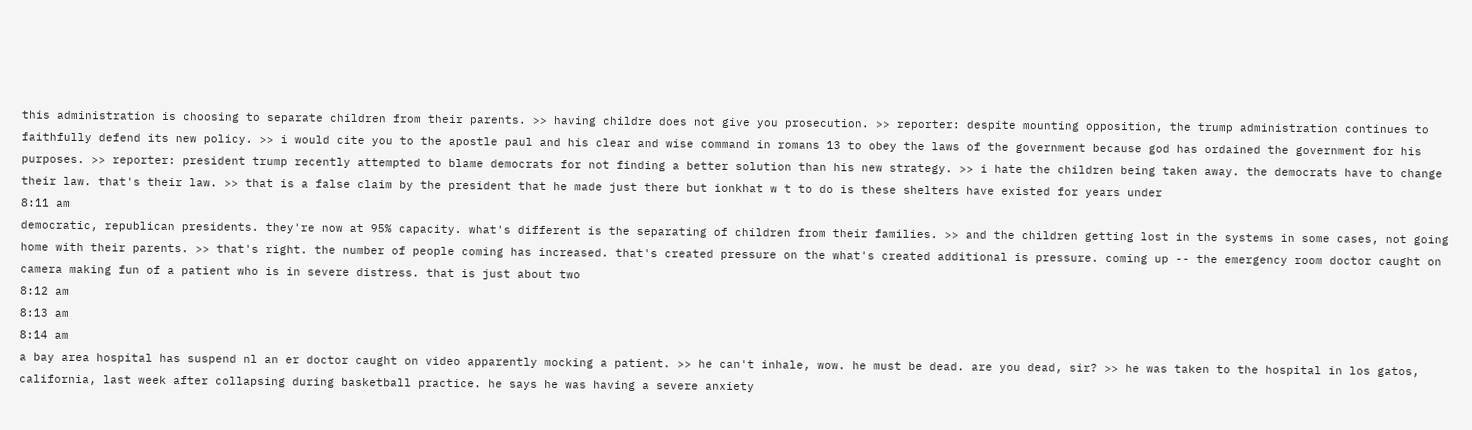this administration is choosing to separate children from their parents. >> having childre does not give you prosecution. >> reporter: despite mounting opposition, the trump administration continues to faithfully defend its new policy. >> i would cite you to the apostle paul and his clear and wise command in romans 13 to obey the laws of the government because god has ordained the government for his purposes. >> reporter: president trump recently attempted to blame democrats for not finding a better solution than his new strategy. >> i hate the children being taken away. the democrats have to change their law. that's their law. >> that is a false claim by the president that he made just there but ionkhat w t to do is these shelters have existed for years under
8:11 am
democratic, republican presidents. they're now at 95% capacity. what's different is the separating of children from their families. >> and the children getting lost in the systems in some cases, not going home with their parents. >> that's right. the number of people coming has increased. that's created pressure on the what's created additional is pressure. coming up -- the emergency room doctor caught on camera making fun of a patient who is in severe distress. that is just about two
8:12 am
8:13 am
8:14 am
a bay area hospital has suspend nl an er doctor caught on video apparently mocking a patient. >> he can't inhale, wow. he must be dead. are you dead, sir? >> he was taken to the hospital in los gatos, california, last week after collapsing during basketball practice. he says he was having a severe anxiety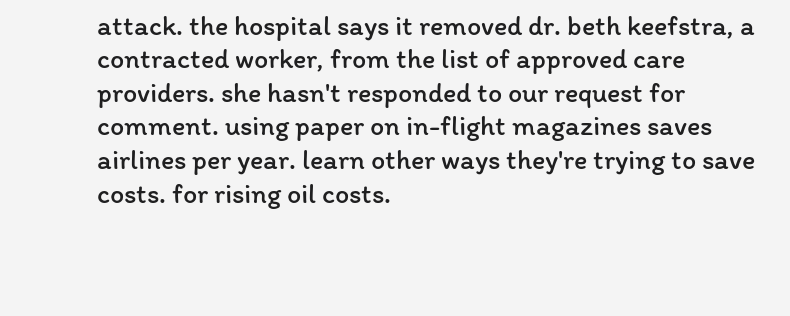attack. the hospital says it removed dr. beth keefstra, a contracted worker, from the list of approved care providers. she hasn't responded to our request for comment. using paper on in-flight magazines saves airlines per year. learn other ways they're trying to save costs. for rising oil costs.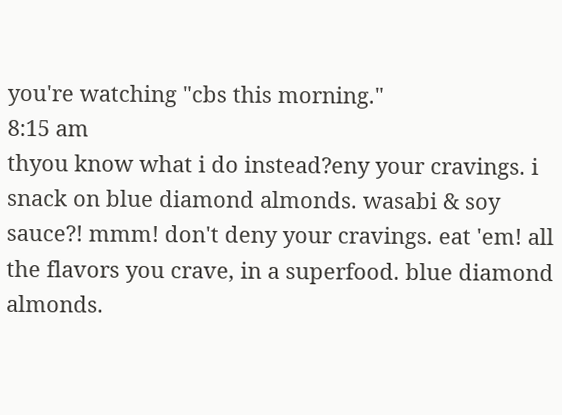you're watching "cbs this morning."
8:15 am
thyou know what i do instead?eny your cravings. i snack on blue diamond almonds. wasabi & soy sauce?! mmm! don't deny your cravings. eat 'em! all the flavors you crave, in a superfood. blue diamond almonds.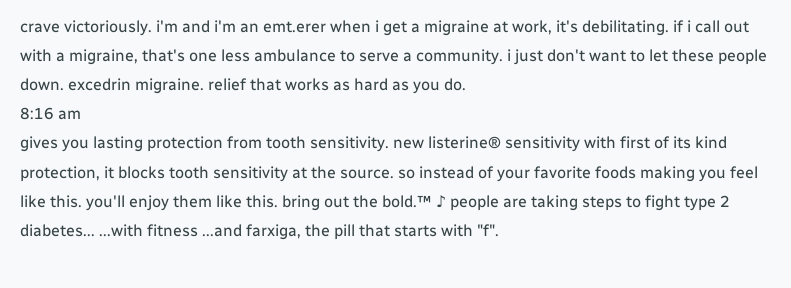crave victoriously. i'm and i'm an emt.erer when i get a migraine at work, it's debilitating. if i call out with a migraine, that's one less ambulance to serve a community. i just don't want to let these people down. excedrin migraine. relief that works as hard as you do.
8:16 am
gives you lasting protection from tooth sensitivity. new listerine® sensitivity with first of its kind protection, it blocks tooth sensitivity at the source. so instead of your favorite foods making you feel like this. you'll enjoy them like this. bring out the bold.™ ♪ people are taking steps to fight type 2 diabetes... ...with fitness ...and farxiga, the pill that starts with "f".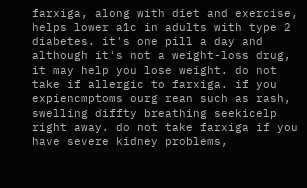farxiga, along with diet and exercise, helps lower a1c in adults with type 2 diabetes. it's one pill a day and although it's not a weight-loss drug, it may help you lose weight. do not take if allergic to farxiga. if you expiencmptoms ourg rean such as rash, swelling diffty breathing seekicelp right away. do not take farxiga if you have severe kidney problems,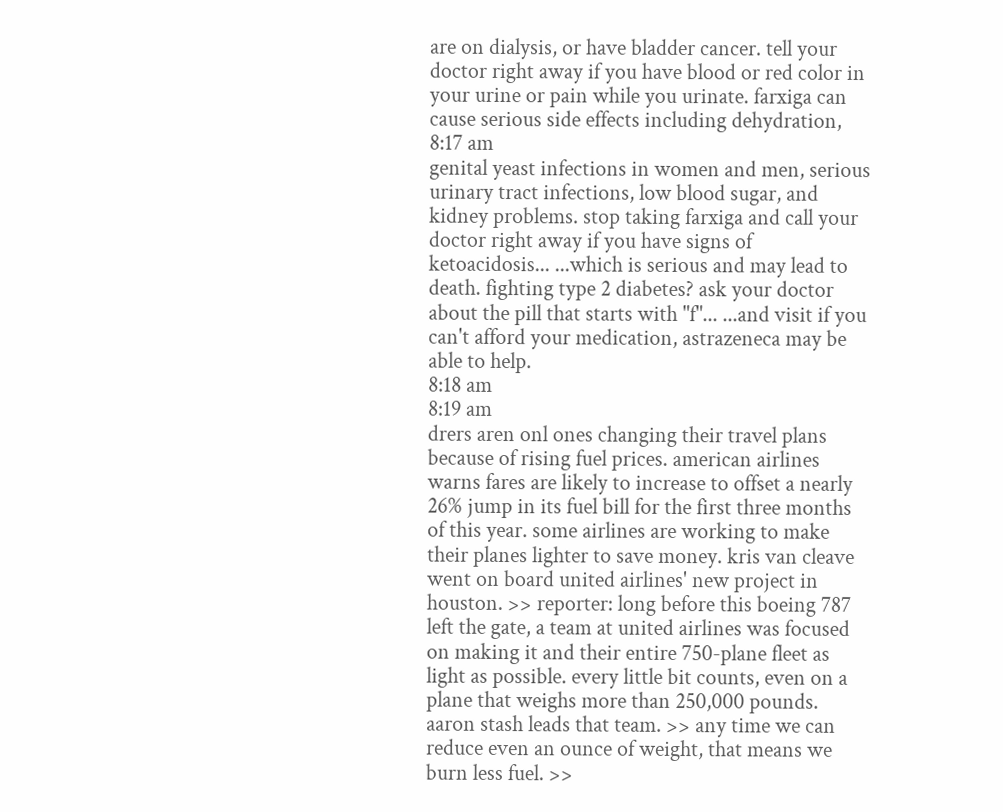are on dialysis, or have bladder cancer. tell your doctor right away if you have blood or red color in your urine or pain while you urinate. farxiga can cause serious side effects including dehydration,
8:17 am
genital yeast infections in women and men, serious urinary tract infections, low blood sugar, and kidney problems. stop taking farxiga and call your doctor right away if you have signs of ketoacidosis... ...which is serious and may lead to death. fighting type 2 diabetes? ask your doctor about the pill that starts with "f"... ...and visit if you can't afford your medication, astrazeneca may be able to help.
8:18 am
8:19 am
drers aren onl ones changing their travel plans because of rising fuel prices. american airlines warns fares are likely to increase to offset a nearly 26% jump in its fuel bill for the first three months of this year. some airlines are working to make their planes lighter to save money. kris van cleave went on board united airlines' new project in houston. >> reporter: long before this boeing 787 left the gate, a team at united airlines was focused on making it and their entire 750-plane fleet as light as possible. every little bit counts, even on a plane that weighs more than 250,000 pounds. aaron stash leads that team. >> any time we can reduce even an ounce of weight, that means we burn less fuel. >>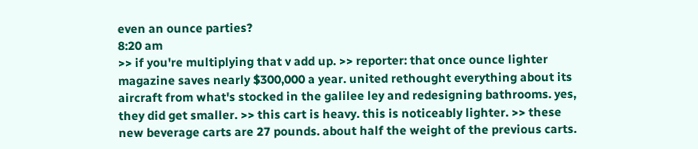even an ounce parties?
8:20 am
>> if you're multiplying that v add up. >> reporter: that once ounce lighter magazine saves nearly $300,000 a year. united rethought everything about its aircraft from what's stocked in the galilee ley and redesigning bathrooms. yes, they did get smaller. >> this cart is heavy. this is noticeably lighter. >> these new beverage carts are 27 pounds. about half the weight of the previous carts.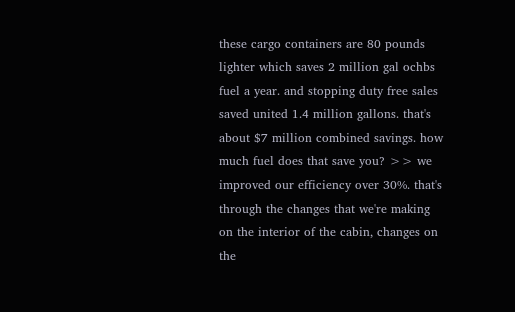these cargo containers are 80 pounds lighter which saves 2 million gal ochbs fuel a year. and stopping duty free sales saved united 1.4 million gallons. that's about $7 million combined savings. how much fuel does that save you? >> we improved our efficiency over 30%. that's through the changes that we're making on the interior of the cabin, changes on the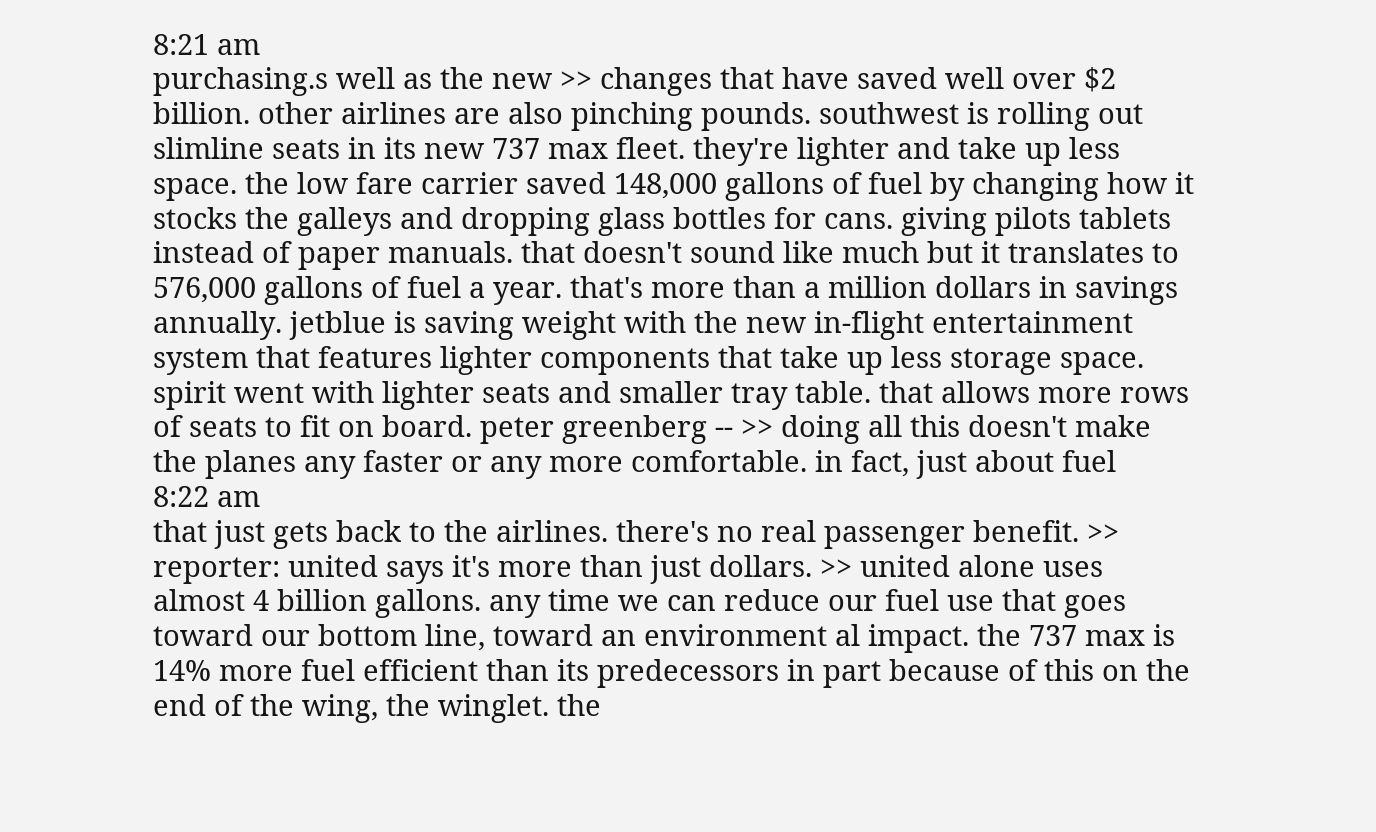8:21 am
purchasing.s well as the new >> changes that have saved well over $2 billion. other airlines are also pinching pounds. southwest is rolling out slimline seats in its new 737 max fleet. they're lighter and take up less space. the low fare carrier saved 148,000 gallons of fuel by changing how it stocks the galleys and dropping glass bottles for cans. giving pilots tablets instead of paper manuals. that doesn't sound like much but it translates to 576,000 gallons of fuel a year. that's more than a million dollars in savings annually. jetblue is saving weight with the new in-flight entertainment system that features lighter components that take up less storage space. spirit went with lighter seats and smaller tray table. that allows more rows of seats to fit on board. peter greenberg -- >> doing all this doesn't make the planes any faster or any more comfortable. in fact, just about fuel
8:22 am
that just gets back to the airlines. there's no real passenger benefit. >> reporter: united says it's more than just dollars. >> united alone uses almost 4 billion gallons. any time we can reduce our fuel use that goes toward our bottom line, toward an environment al impact. the 737 max is 14% more fuel efficient than its predecessors in part because of this on the end of the wing, the winglet. the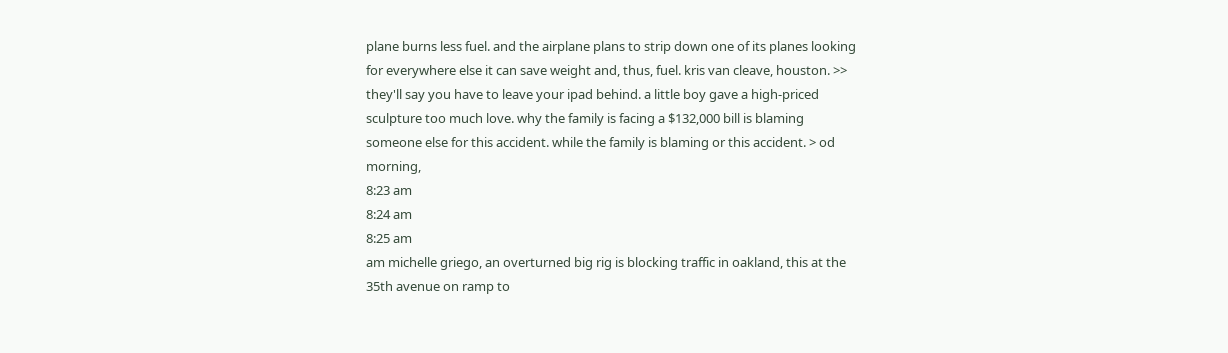plane burns less fuel. and the airplane plans to strip down one of its planes looking for everywhere else it can save weight and, thus, fuel. kris van cleave, houston. >> they'll say you have to leave your ipad behind. a little boy gave a high-priced sculpture too much love. why the family is facing a $132,000 bill is blaming someone else for this accident. while the family is blaming or this accident. > od morning,
8:23 am
8:24 am
8:25 am
am michelle griego, an overturned big rig is blocking traffic in oakland, this at the 35th avenue on ramp to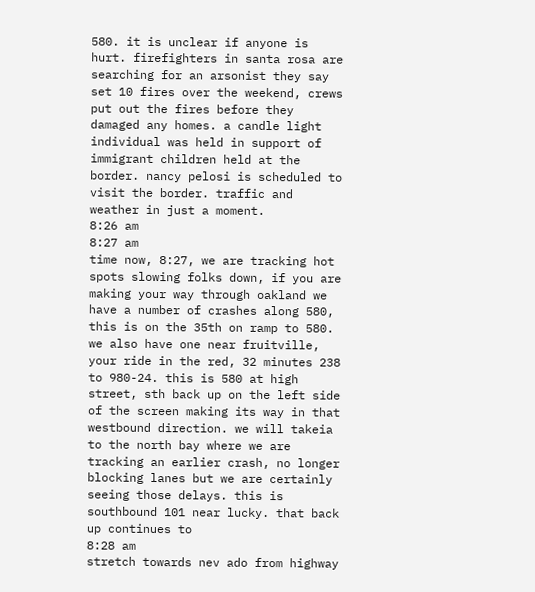580. it is unclear if anyone is hurt. firefighters in santa rosa are searching for an arsonist they say set 10 fires over the weekend, crews put out the fires before they damaged any homes. a candle light individual was held in support of immigrant children held at the border. nancy pelosi is scheduled to visit the border. traffic and weather in just a moment.
8:26 am
8:27 am
time now, 8:27, we are tracking hot spots slowing folks down, if you are making your way through oakland we have a number of crashes along 580, this is on the 35th on ramp to 580. we also have one near fruitville, your ride in the red, 32 minutes 238 to 980-24. this is 580 at high street, sth back up on the left side of the screen making its way in that westbound direction. we will takeia to the north bay where we are tracking an earlier crash, no longer blocking lanes but we are certainly seeing those delays. this is southbound 101 near lucky. that back up continues to
8:28 am
stretch towards nev ado from highway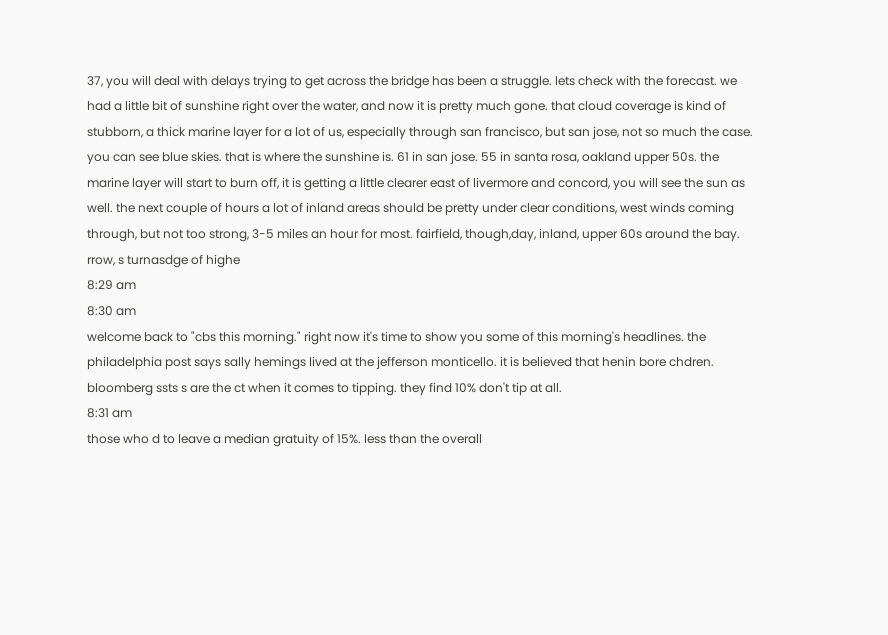37, you will deal with delays trying to get across the bridge has been a struggle. lets check with the forecast. we had a little bit of sunshine right over the water, and now it is pretty much gone. that cloud coverage is kind of stubborn, a thick marine layer for a lot of us, especially through san francisco, but san jose, not so much the case. you can see blue skies. that is where the sunshine is. 61 in san jose. 55 in santa rosa, oakland upper 50s. the marine layer will start to burn off, it is getting a little clearer east of livermore and concord, you will see the sun as well. the next couple of hours a lot of inland areas should be pretty under clear conditions, west winds coming through, but not too strong, 3-5 miles an hour for most. fairfield, though,day, inland, upper 60s around the bay. rrow, s turnasdge of highe
8:29 am
8:30 am
welcome back to "cbs this morning." right now it's time to show you some of this morning's headlines. the philadelphia post says sally hemings lived at the jefferson monticello. it is believed that henin bore chdren. bloomberg ssts s are the ct when it comes to tipping. they find 10% don't tip at all.
8:31 am
those who d to leave a median gratuity of 15%. less than the overall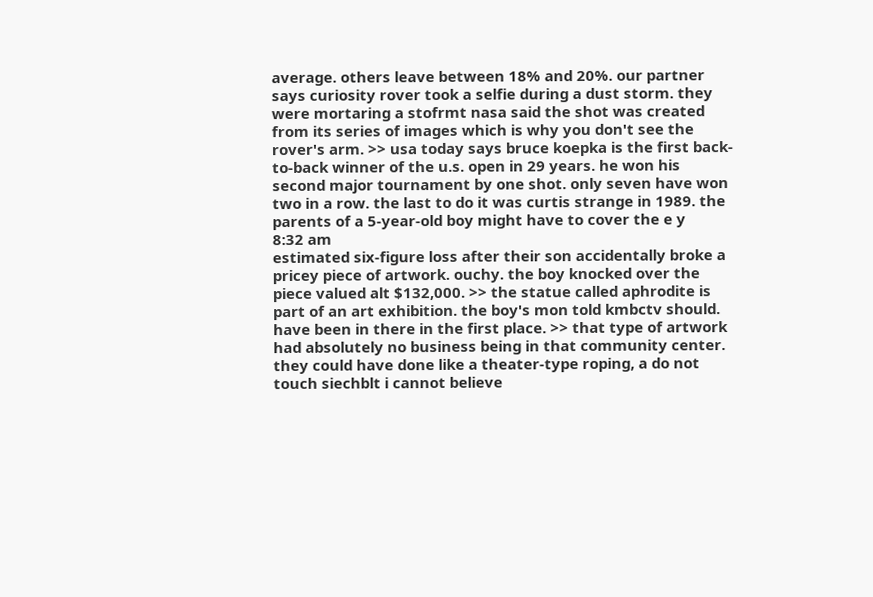average. others leave between 18% and 20%. our partner says curiosity rover took a selfie during a dust storm. they were mortaring a stofrmt nasa said the shot was created from its series of images which is why you don't see the rover's arm. >> usa today says bruce koepka is the first back-to-back winner of the u.s. open in 29 years. he won his second major tournament by one shot. only seven have won two in a row. the last to do it was curtis strange in 1989. the parents of a 5-year-old boy might have to cover the e y
8:32 am
estimated six-figure loss after their son accidentally broke a pricey piece of artwork. ouchy. the boy knocked over the piece valued alt $132,000. >> the statue called aphrodite is part of an art exhibition. the boy's mon told kmbctv should. have been in there in the first place. >> that type of artwork had absolutely no business being in that community center. they could have done like a theater-type roping, a do not touch siechblt i cannot believe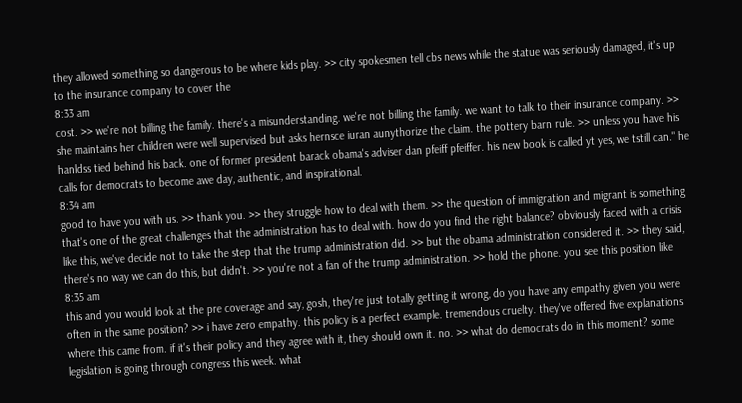they allowed something so dangerous to be where kids play. >> city spokesmen tell cbs news while the statue was seriously damaged, it's up to the insurance company to cover the
8:33 am
cost. >> we're not billing the family. there's a misunderstanding. we're not billing the family. we want to talk to their insurance company. >> she maintains her children were well supervised but asks hernsce iuran aunythorize the claim. the pottery barn rule. >> unless you have his hanldss tied behind his back. one of former president barack obama's adviser dan pfeiff pfeiffer. his new book is called yt yes, we tstill can." he calls for democrats to become awe day, authentic, and inspirational.
8:34 am
good to have you with us. >> thank you. >> they struggle how to deal with them. >> the question of immigration and migrant is something that's one of the great challenges that the administration has to deal with. how do you find the right balance? obviously faced with a crisis like this, we've decide not to take the step that the trump administration did. >> but the obama administration considered it. >> they said, there's no way we can do this, but didn't. >> you're not a fan of the trump administration. >> hold the phone. you see this position like
8:35 am
this and you would look at the pre coverage and say, gosh, they're just totally getting it wrong, do you have any empathy given you were often in the same position? >> i have zero empathy. this policy is a perfect example. tremendous cruelty. they've offered five explanations where this came from. if it's their policy and they agree with it, they should own it. no. >> what do democrats do in this moment? some legislation is going through congress this week. what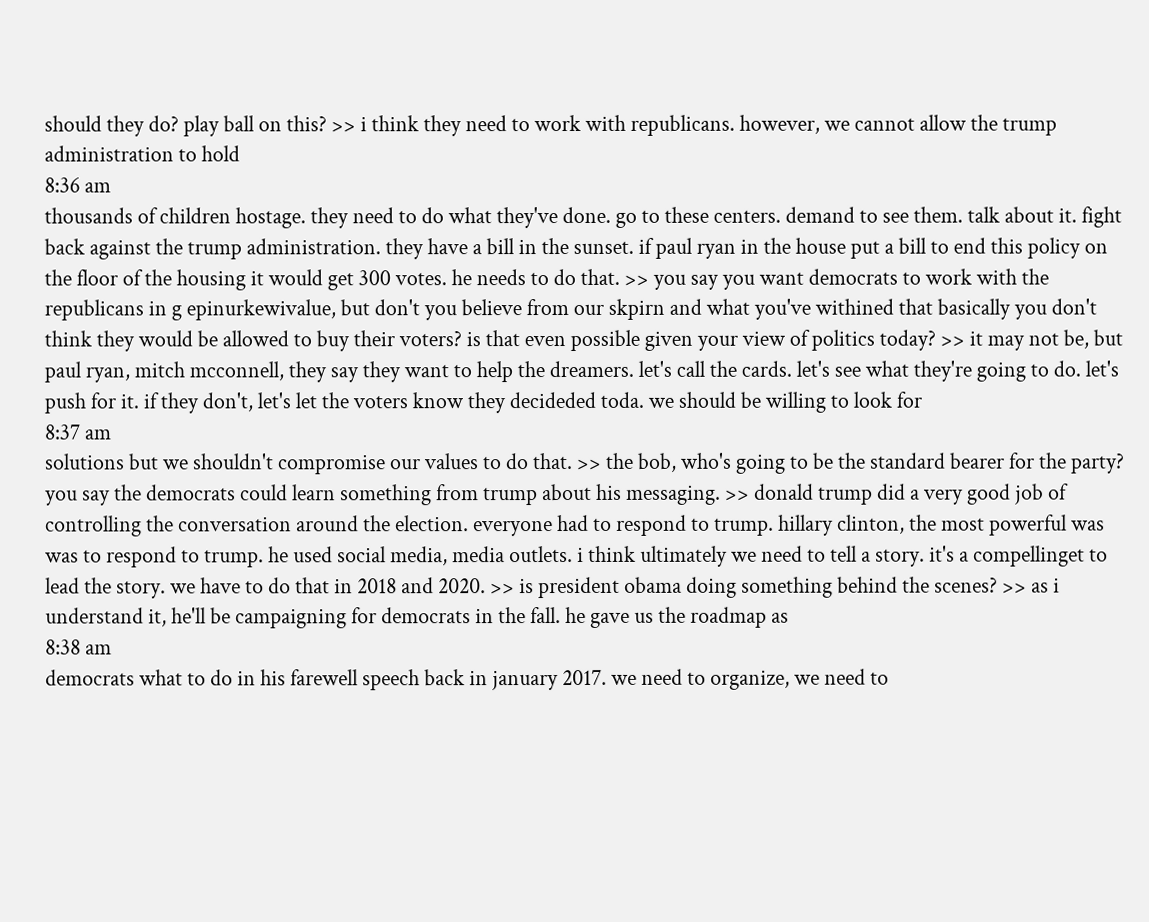should they do? play ball on this? >> i think they need to work with republicans. however, we cannot allow the trump administration to hold
8:36 am
thousands of children hostage. they need to do what they've done. go to these centers. demand to see them. talk about it. fight back against the trump administration. they have a bill in the sunset. if paul ryan in the house put a bill to end this policy on the floor of the housing it would get 300 votes. he needs to do that. >> you say you want democrats to work with the republicans in g epinurkewivalue, but don't you believe from our skpirn and what you've withined that basically you don't think they would be allowed to buy their voters? is that even possible given your view of politics today? >> it may not be, but paul ryan, mitch mcconnell, they say they want to help the dreamers. let's call the cards. let's see what they're going to do. let's push for it. if they don't, let's let the voters know they decideded toda. we should be willing to look for
8:37 am
solutions but we shouldn't compromise our values to do that. >> the bob, who's going to be the standard bearer for the party? you say the democrats could learn something from trump about his messaging. >> donald trump did a very good job of controlling the conversation around the election. everyone had to respond to trump. hillary clinton, the most powerful was was to respond to trump. he used social media, media outlets. i think ultimately we need to tell a story. it's a compellinget to lead the story. we have to do that in 2018 and 2020. >> is president obama doing something behind the scenes? >> as i understand it, he'll be campaigning for democrats in the fall. he gave us the roadmap as
8:38 am
democrats what to do in his farewell speech back in january 2017. we need to organize, we need to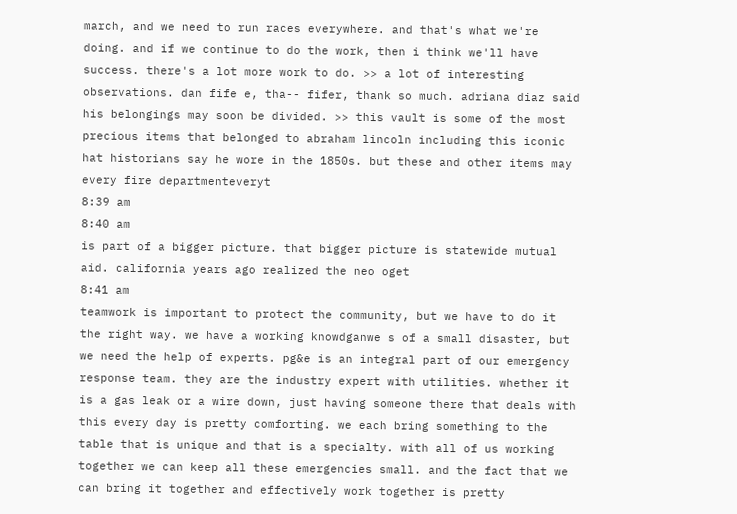march, and we need to run races everywhere. and that's what we're doing. and if we continue to do the work, then i think we'll have success. there's a lot more work to do. >> a lot of interesting observations. dan fife e, tha-- fifer, thank so much. adriana diaz said his belongings may soon be divided. >> this vault is some of the most precious items that belonged to abraham lincoln including this iconic hat historians say he wore in the 1850s. but these and other items may every fire departmenteveryt
8:39 am
8:40 am
is part of a bigger picture. that bigger picture is statewide mutual aid. california years ago realized the neo oget
8:41 am
teamwork is important to protect the community, but we have to do it the right way. we have a working knowdganwe s of a small disaster, but we need the help of experts. pg&e is an integral part of our emergency response team. they are the industry expert with utilities. whether it is a gas leak or a wire down, just having someone there that deals with this every day is pretty comforting. we each bring something to the table that is unique and that is a specialty. with all of us working together we can keep all these emergencies small. and the fact that we can bring it together and effectively work together is pretty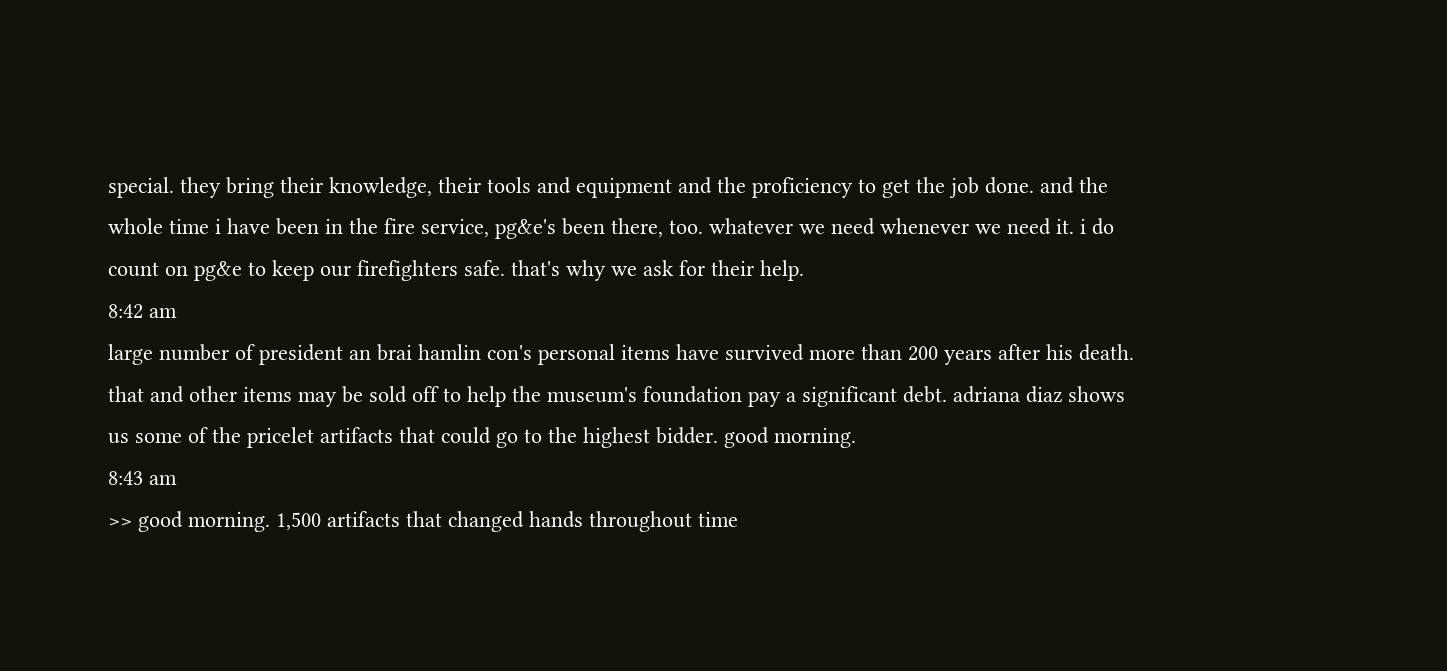special. they bring their knowledge, their tools and equipment and the proficiency to get the job done. and the whole time i have been in the fire service, pg&e's been there, too. whatever we need whenever we need it. i do count on pg&e to keep our firefighters safe. that's why we ask for their help.
8:42 am
large number of president an brai hamlin con's personal items have survived more than 200 years after his death. that and other items may be sold off to help the museum's foundation pay a significant debt. adriana diaz shows us some of the pricelet artifacts that could go to the highest bidder. good morning.
8:43 am
>> good morning. 1,500 artifacts that changed hands throughout time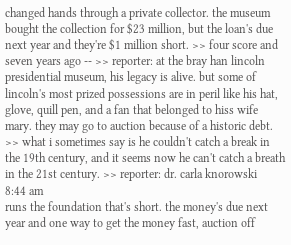changed hands through a private collector. the museum bought the collection for $23 million, but the loan's due next year and they're $1 million short. >> four score and seven years ago -- >> reporter: at the bray han lincoln presidential museum, his legacy is alive. but some of lincoln's most prized possessions are in peril like his hat, glove, quill pen, and a fan that belonged to hiss wife mary. they may go to auction because of a historic debt. >> what i sometimes say is he couldn't catch a break in the 19th century, and it seems now he can't catch a breath in the 21st century. >> reporter: dr. carla knorowski
8:44 am
runs the foundation that's short. the money's due next year and one way to get the money fast, auction off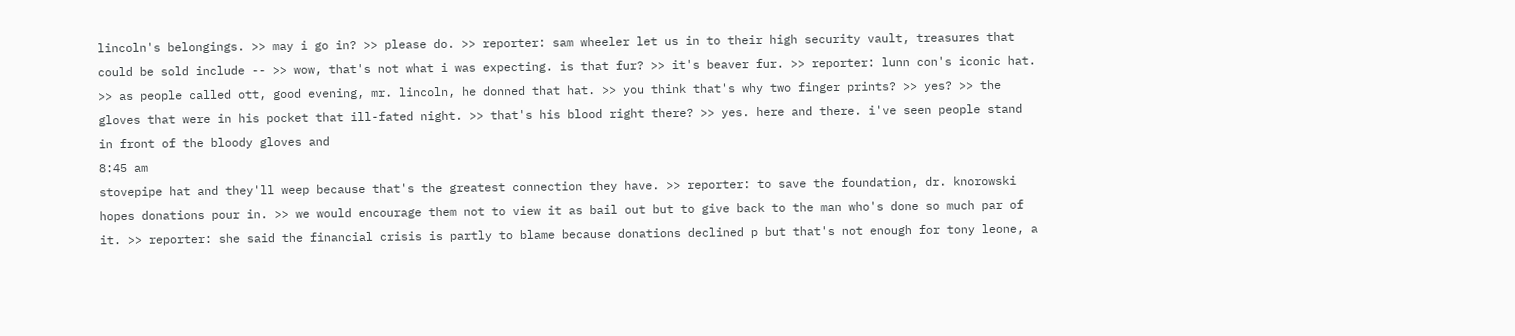lincoln's belongings. >> may i go in? >> please do. >> reporter: sam wheeler let us in to their high security vault, treasures that could be sold include -- >> wow, that's not what i was expecting. is that fur? >> it's beaver fur. >> reporter: lunn con's iconic hat. >> as people called ott, good evening, mr. lincoln, he donned that hat. >> you think that's why two finger prints? >> yes? >> the gloves that were in his pocket that ill-fated night. >> that's his blood right there? >> yes. here and there. i've seen people stand in front of the bloody gloves and
8:45 am
stovepipe hat and they'll weep because that's the greatest connection they have. >> reporter: to save the foundation, dr. knorowski hopes donations pour in. >> we would encourage them not to view it as bail out but to give back to the man who's done so much par of it. >> reporter: she said the financial crisis is partly to blame because donations declined p but that's not enough for tony leone, a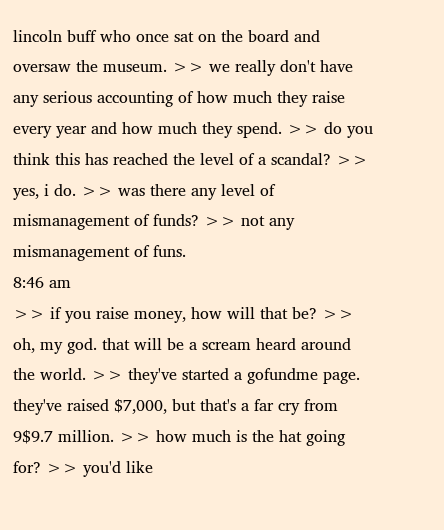lincoln buff who once sat on the board and oversaw the museum. >> we really don't have any serious accounting of how much they raise every year and how much they spend. >> do you think this has reached the level of a scandal? >> yes, i do. >> was there any level of mismanagement of funds? >> not any mismanagement of funs.
8:46 am
>> if you raise money, how will that be? >> oh, my god. that will be a scream heard around the world. >> they've started a gofundme page. they've raised $7,000, but that's a far cry from 9$9.7 million. >> how much is the hat going for? >> you'd like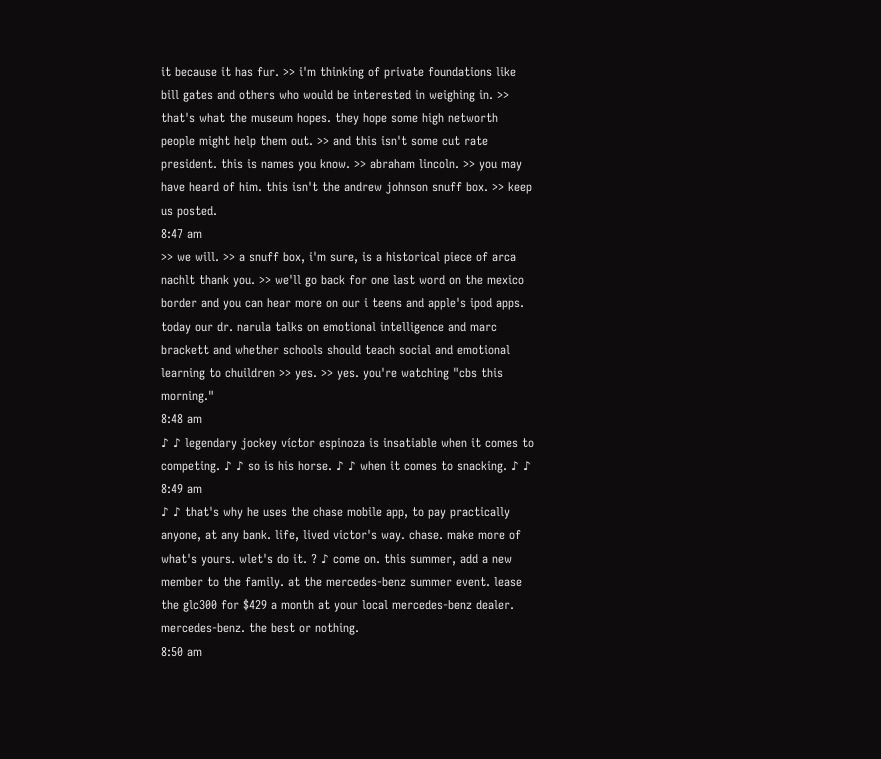it because it has fur. >> i'm thinking of private foundations like bill gates and others who would be interested in weighing in. >> that's what the museum hopes. they hope some high networth people might help them out. >> and this isn't some cut rate president. this is names you know. >> abraham lincoln. >> you may have heard of him. this isn't the andrew johnson snuff box. >> keep us posted.
8:47 am
>> we will. >> a snuff box, i'm sure, is a historical piece of arca nachlt thank you. >> we'll go back for one last word on the mexico border and you can hear more on our i teens and apple's ipod apps. today our dr. narula talks on emotional intelligence and marc brackett and whether schools should teach social and emotional learning to chuildren >> yes. >> yes. you're watching "cbs this morning."
8:48 am
♪ ♪ legendary jockey víctor espinoza is insatiable when it comes to competing. ♪ ♪ so is his horse. ♪ ♪ when it comes to snacking. ♪ ♪
8:49 am
♪ ♪ that's why he uses the chase mobile app, to pay practically anyone, at any bank. life, lived victor's way. chase. make more of what's yours. wlet's do it. ? ♪ come on. this summer, add a new member to the family. at the mercedes-benz summer event. lease the glc300 for $429 a month at your local mercedes-benz dealer. mercedes-benz. the best or nothing.
8:50 am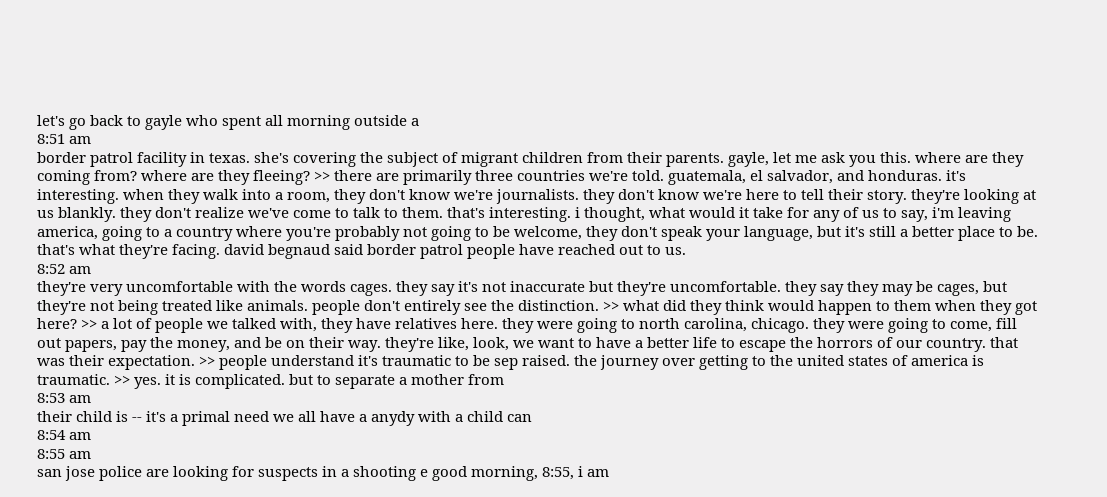let's go back to gayle who spent all morning outside a
8:51 am
border patrol facility in texas. she's covering the subject of migrant children from their parents. gayle, let me ask you this. where are they coming from? where are they fleeing? >> there are primarily three countries we're told. guatemala, el salvador, and honduras. it's interesting. when they walk into a room, they don't know we're journalists. they don't know we're here to tell their story. they're looking at us blankly. they don't realize we've come to talk to them. that's interesting. i thought, what would it take for any of us to say, i'm leaving america, going to a country where you're probably not going to be welcome, they don't speak your language, but it's still a better place to be. that's what they're facing. david begnaud said border patrol people have reached out to us.
8:52 am
they're very uncomfortable with the words cages. they say it's not inaccurate but they're uncomfortable. they say they may be cages, but they're not being treated like animals. people don't entirely see the distinction. >> what did they think would happen to them when they got here? >> a lot of people we talked with, they have relatives here. they were going to north carolina, chicago. they were going to come, fill out papers, pay the money, and be on their way. they're like, look, we want to have a better life to escape the horrors of our country. that was their expectation. >> people understand it's traumatic to be sep raised. the journey over getting to the united states of america is traumatic. >> yes. it is complicated. but to separate a mother from
8:53 am
their child is -- it's a primal need we all have a anydy with a child can
8:54 am
8:55 am
san jose police are looking for suspects in a shooting e good morning, 8:55, i am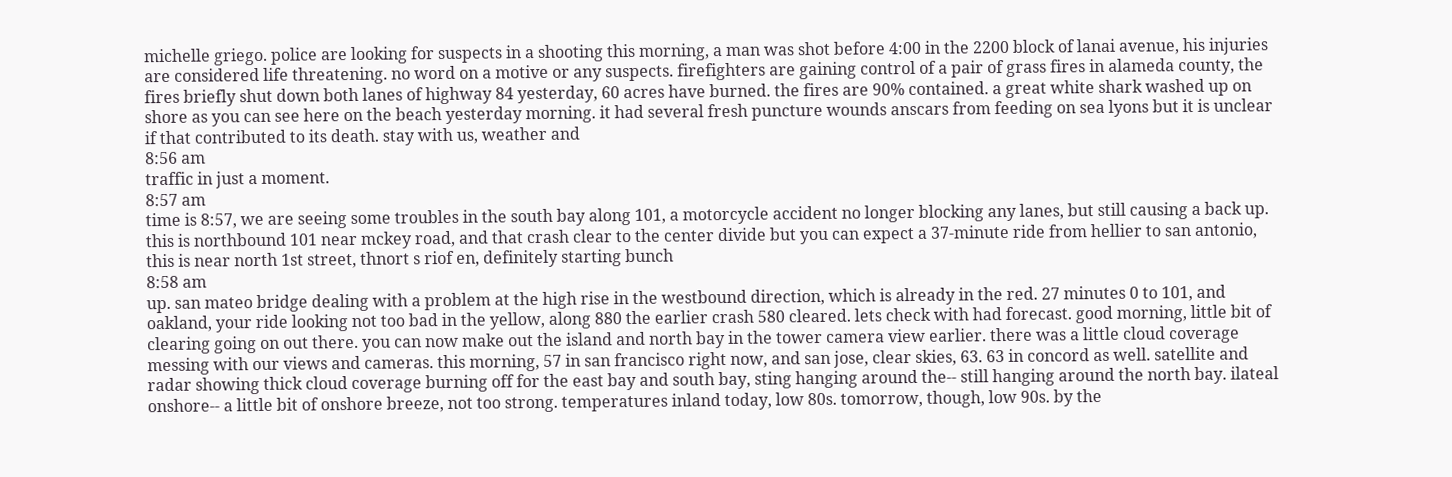michelle griego. police are looking for suspects in a shooting this morning, a man was shot before 4:00 in the 2200 block of lanai avenue, his injuries are considered life threatening. no word on a motive or any suspects. firefighters are gaining control of a pair of grass fires in alameda county, the fires briefly shut down both lanes of highway 84 yesterday, 60 acres have burned. the fires are 90% contained. a great white shark washed up on shore as you can see here on the beach yesterday morning. it had several fresh puncture wounds anscars from feeding on sea lyons but it is unclear if that contributed to its death. stay with us, weather and
8:56 am
traffic in just a moment.
8:57 am
time is 8:57, we are seeing some troubles in the south bay along 101, a motorcycle accident no longer blocking any lanes, but still causing a back up. this is northbound 101 near mckey road, and that crash clear to the center divide but you can expect a 37-minute ride from hellier to san antonio, this is near north 1st street, thnort s riof en, definitely starting bunch
8:58 am
up. san mateo bridge dealing with a problem at the high rise in the westbound direction, which is already in the red. 27 minutes 0 to 101, and oakland, your ride looking not too bad in the yellow, along 880 the earlier crash 580 cleared. lets check with had forecast. good morning, little bit of clearing going on out there. you can now make out the island and north bay in the tower camera view earlier. there was a little cloud coverage messing with our views and cameras. this morning, 57 in san francisco right now, and san jose, clear skies, 63. 63 in concord as well. satellite and radar showing thick cloud coverage burning off for the east bay and south bay, sting hanging around the-- still hanging around the north bay. ilateal onshore-- a little bit of onshore breeze, not too strong. temperatures inland today, low 80s. tomorrow, though, low 90s. by the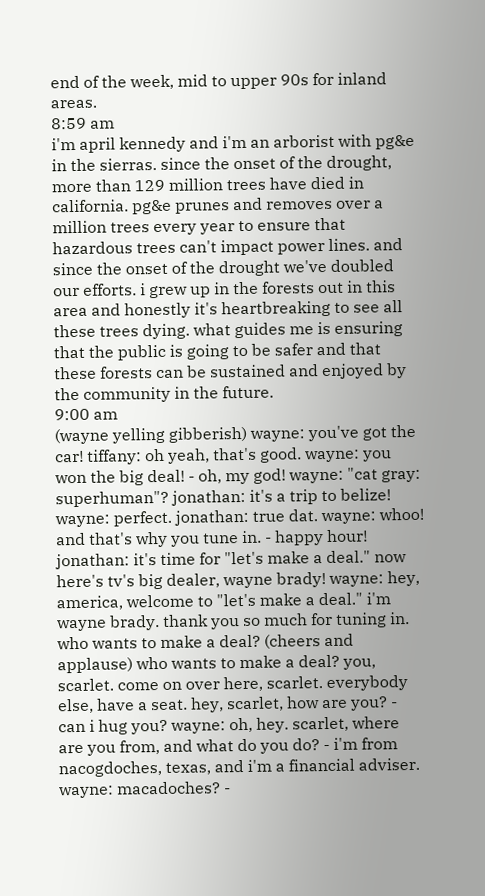end of the week, mid to upper 90s for inland areas.
8:59 am
i'm april kennedy and i'm an arborist with pg&e in the sierras. since the onset of the drought, more than 129 million trees have died in california. pg&e prunes and removes over a million trees every year to ensure that hazardous trees can't impact power lines. and since the onset of the drought we've doubled our efforts. i grew up in the forests out in this area and honestly it's heartbreaking to see all these trees dying. what guides me is ensuring that the public is going to be safer and that these forests can be sustained and enjoyed by the community in the future.
9:00 am
(wayne yelling gibberish) wayne: you've got the car! tiffany: oh yeah, that's good. wayne: you won the big deal! - oh, my god! wayne: "cat gray: superhuman"? jonathan: it's a trip to belize! wayne: perfect. jonathan: true dat. wayne: whoo! and that's why you tune in. - happy hour! jonathan: it's time for "let's make a deal." now here's tv's big dealer, wayne brady! wayne: hey, america, welcome to "let's make a deal." i'm wayne brady. thank you so much for tuning in. who wants to make a deal? (cheers and applause) who wants to make a deal? you, scarlet. come on over here, scarlet. everybody else, have a seat. hey, scarlet, how are you? - can i hug you? wayne: oh, hey. scarlet, where are you from, and what do you do? - i'm from nacogdoches, texas, and i'm a financial adviser. wayne: macadoches? -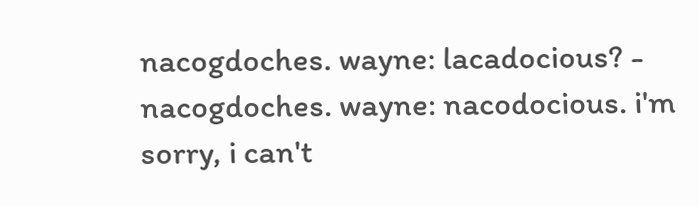nacogdoches. wayne: lacadocious? - nacogdoches. wayne: nacodocious. i'm sorry, i can't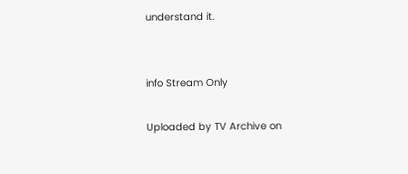understand it.


info Stream Only

Uploaded by TV Archive on